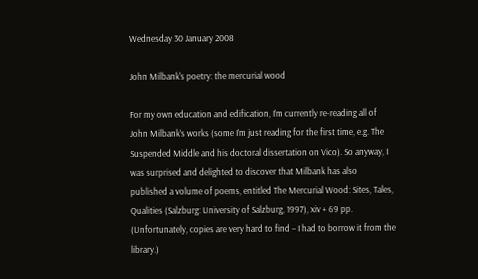Wednesday 30 January 2008

John Milbank's poetry: the mercurial wood

For my own education and edification, I’m currently re-reading all of John Milbank’s works (some I’m just reading for the first time, e.g. The Suspended Middle and his doctoral dissertation on Vico). So anyway, I was surprised and delighted to discover that Milbank has also published a volume of poems, entitled The Mercurial Wood: Sites, Tales, Qualities (Salzburg: University of Salzburg, 1997), xiv + 69 pp. (Unfortunately, copies are very hard to find – I had to borrow it from the library.)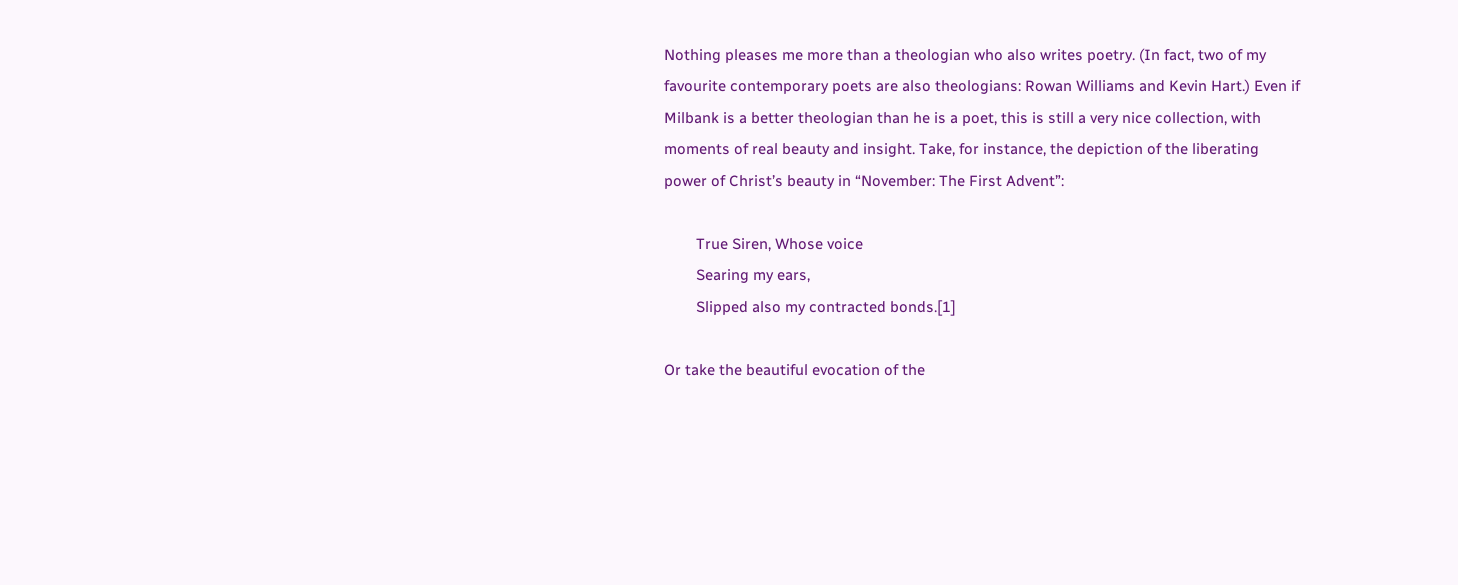Nothing pleases me more than a theologian who also writes poetry. (In fact, two of my favourite contemporary poets are also theologians: Rowan Williams and Kevin Hart.) Even if Milbank is a better theologian than he is a poet, this is still a very nice collection, with moments of real beauty and insight. Take, for instance, the depiction of the liberating power of Christ’s beauty in “November: The First Advent”:

        True Siren, Whose voice
        Searing my ears,
        Slipped also my contracted bonds.[1]

Or take the beautiful evocation of the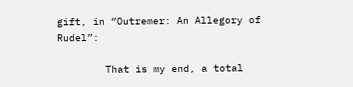gift, in “Outremer: An Allegory of Rudel”:

        That is my end, a total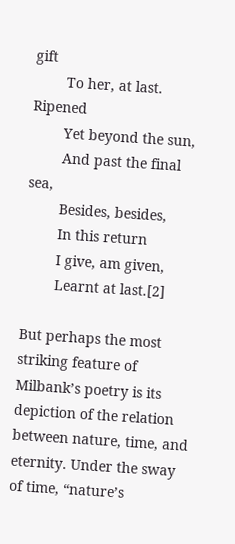gift
        To her, at last. Ripened
        Yet beyond the sun,
        And past the final sea,
        Besides, besides,
        In this return
        I give, am given,
        Learnt at last.[2]

But perhaps the most striking feature of Milbank’s poetry is its depiction of the relation between nature, time, and eternity. Under the sway of time, “nature’s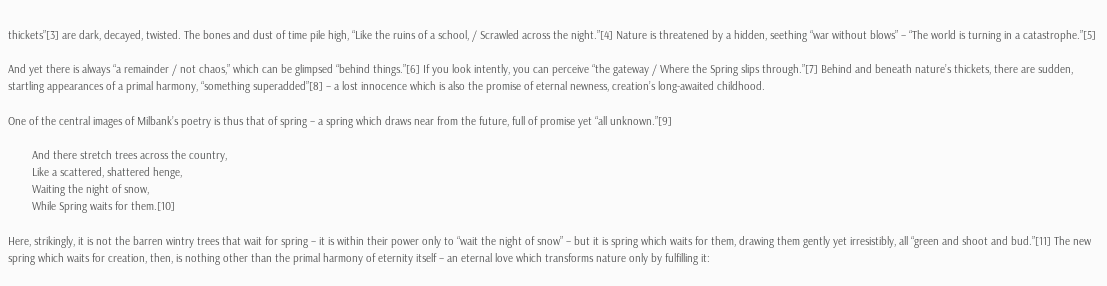thickets”[3] are dark, decayed, twisted. The bones and dust of time pile high, “Like the ruins of a school, / Scrawled across the night.”[4] Nature is threatened by a hidden, seething “war without blows” – “The world is turning in a catastrophe.”[5]

And yet there is always “a remainder / not chaos,” which can be glimpsed “behind things.”[6] If you look intently, you can perceive “the gateway / Where the Spring slips through.”[7] Behind and beneath nature’s thickets, there are sudden, startling appearances of a primal harmony, “something superadded”[8] – a lost innocence which is also the promise of eternal newness, creation’s long-awaited childhood.

One of the central images of Milbank’s poetry is thus that of spring – a spring which draws near from the future, full of promise yet “all unknown.”[9]

        And there stretch trees across the country,
        Like a scattered, shattered henge,
        Waiting the night of snow,
        While Spring waits for them.[10]

Here, strikingly, it is not the barren wintry trees that wait for spring – it is within their power only to “wait the night of snow” – but it is spring which waits for them, drawing them gently yet irresistibly, all “green and shoot and bud.”[11] The new spring which waits for creation, then, is nothing other than the primal harmony of eternity itself – an eternal love which transforms nature only by fulfilling it: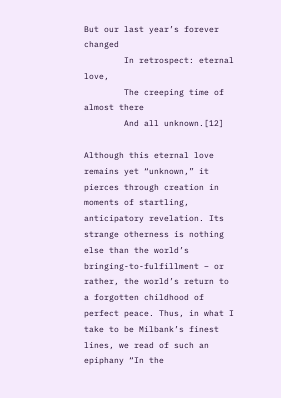But our last year’s forever changed
        In retrospect: eternal love,
        The creeping time of almost there
        And all unknown.[12]

Although this eternal love remains yet “unknown,” it pierces through creation in moments of startling, anticipatory revelation. Its strange otherness is nothing else than the world’s bringing-to-fulfillment – or rather, the world’s return to a forgotten childhood of perfect peace. Thus, in what I take to be Milbank’s finest lines, we read of such an epiphany “In the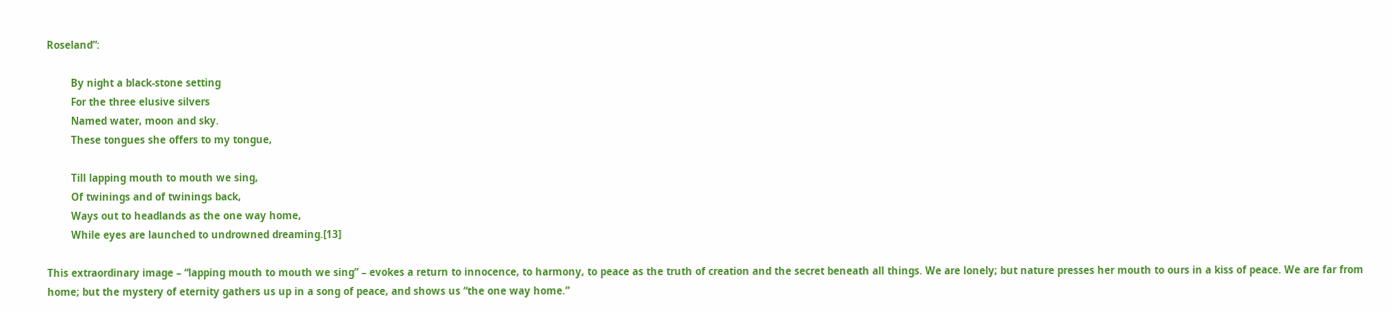Roseland”:

        By night a black-stone setting
        For the three elusive silvers
        Named water, moon and sky.
        These tongues she offers to my tongue,

        Till lapping mouth to mouth we sing,
        Of twinings and of twinings back,
        Ways out to headlands as the one way home,
        While eyes are launched to undrowned dreaming.[13]

This extraordinary image – “lapping mouth to mouth we sing” – evokes a return to innocence, to harmony, to peace as the truth of creation and the secret beneath all things. We are lonely; but nature presses her mouth to ours in a kiss of peace. We are far from home; but the mystery of eternity gathers us up in a song of peace, and shows us “the one way home.”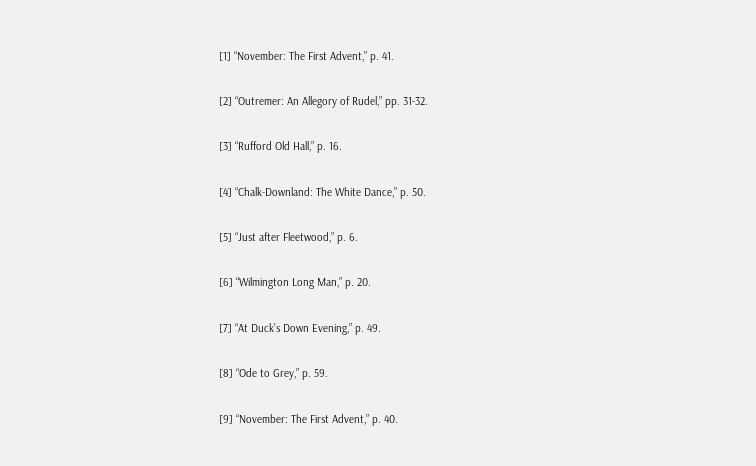[1] “November: The First Advent,” p. 41.

[2] “Outremer: An Allegory of Rudel,” pp. 31-32.

[3] “Rufford Old Hall,” p. 16.

[4] “Chalk-Downland: The White Dance,” p. 50.

[5] “Just after Fleetwood,” p. 6.

[6] “Wilmington Long Man,” p. 20.

[7] “At Duck’s Down Evening,” p. 49.

[8] “Ode to Grey,” p. 59.

[9] “November: The First Advent,” p. 40.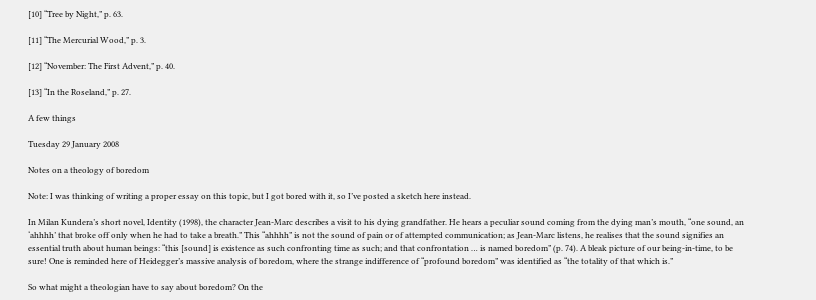[10] “Tree by Night,” p. 63.

[11] “The Mercurial Wood,” p. 3.

[12] “November: The First Advent,” p. 40.

[13] “In the Roseland,” p. 27.

A few things

Tuesday 29 January 2008

Notes on a theology of boredom

Note: I was thinking of writing a proper essay on this topic, but I got bored with it, so I’ve posted a sketch here instead.

In Milan Kundera’s short novel, Identity (1998), the character Jean-Marc describes a visit to his dying grandfather. He hears a peculiar sound coming from the dying man’s mouth, “one sound, an ‘ahhhh’ that broke off only when he had to take a breath.” This “ahhhh” is not the sound of pain or of attempted communication; as Jean-Marc listens, he realises that the sound signifies an essential truth about human beings: “this [sound] is existence as such confronting time as such; and that confrontation … is named boredom” (p. 74). A bleak picture of our being-in-time, to be sure! One is reminded here of Heidegger’s massive analysis of boredom, where the strange indifference of “profound boredom” was identified as “the totality of that which is.”

So what might a theologian have to say about boredom? On the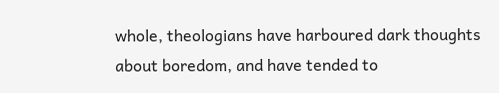whole, theologians have harboured dark thoughts about boredom, and have tended to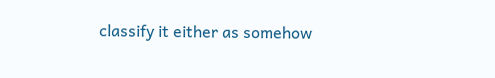classify it either as somehow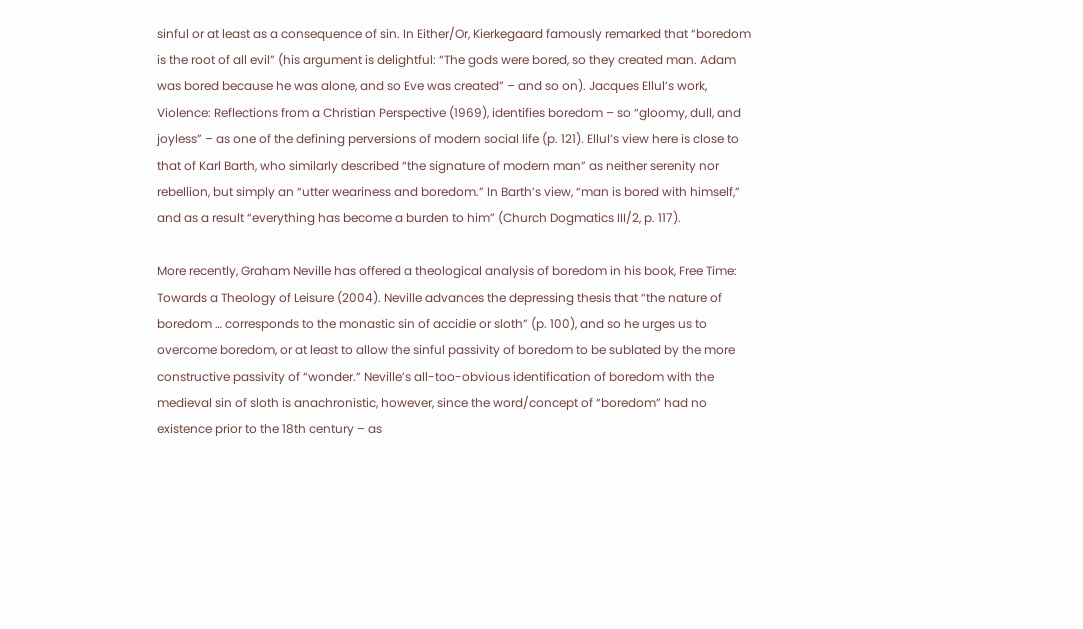sinful or at least as a consequence of sin. In Either/Or, Kierkegaard famously remarked that “boredom is the root of all evil” (his argument is delightful: “The gods were bored, so they created man. Adam was bored because he was alone, and so Eve was created” – and so on). Jacques Ellul’s work, Violence: Reflections from a Christian Perspective (1969), identifies boredom – so “gloomy, dull, and joyless” – as one of the defining perversions of modern social life (p. 121). Ellul’s view here is close to that of Karl Barth, who similarly described “the signature of modern man” as neither serenity nor rebellion, but simply an “utter weariness and boredom.” In Barth’s view, “man is bored with himself,” and as a result “everything has become a burden to him” (Church Dogmatics III/2, p. 117).

More recently, Graham Neville has offered a theological analysis of boredom in his book, Free Time: Towards a Theology of Leisure (2004). Neville advances the depressing thesis that “the nature of boredom … corresponds to the monastic sin of accidie or sloth” (p. 100), and so he urges us to overcome boredom, or at least to allow the sinful passivity of boredom to be sublated by the more constructive passivity of “wonder.” Neville’s all-too-obvious identification of boredom with the medieval sin of sloth is anachronistic, however, since the word/concept of “boredom” had no existence prior to the 18th century – as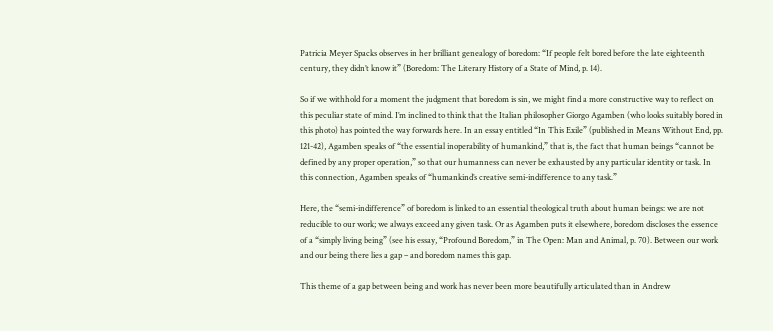Patricia Meyer Spacks observes in her brilliant genealogy of boredom: “If people felt bored before the late eighteenth century, they didn’t know it” (Boredom: The Literary History of a State of Mind, p. 14).

So if we withhold for a moment the judgment that boredom is sin, we might find a more constructive way to reflect on this peculiar state of mind. I’m inclined to think that the Italian philosopher Giorgo Agamben (who looks suitably bored in this photo) has pointed the way forwards here. In an essay entitled “In This Exile” (published in Means Without End, pp. 121-42), Agamben speaks of “the essential inoperability of humankind,” that is, the fact that human beings “cannot be defined by any proper operation,” so that our humanness can never be exhausted by any particular identity or task. In this connection, Agamben speaks of “humankind’s creative semi-indifference to any task.”

Here, the “semi-indifference” of boredom is linked to an essential theological truth about human beings: we are not reducible to our work; we always exceed any given task. Or as Agamben puts it elsewhere, boredom discloses the essence of a “simply living being” (see his essay, “Profound Boredom,” in The Open: Man and Animal, p. 70). Between our work and our being there lies a gap – and boredom names this gap.

This theme of a gap between being and work has never been more beautifully articulated than in Andrew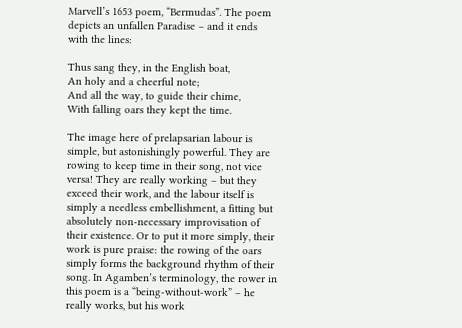Marvell’s 1653 poem, “Bermudas”. The poem depicts an unfallen Paradise – and it ends with the lines:

Thus sang they, in the English boat,
An holy and a cheerful note;
And all the way, to guide their chime,
With falling oars they kept the time.

The image here of prelapsarian labour is simple, but astonishingly powerful. They are rowing to keep time in their song, not vice versa! They are really working – but they exceed their work, and the labour itself is simply a needless embellishment, a fitting but absolutely non-necessary improvisation of their existence. Or to put it more simply, their work is pure praise: the rowing of the oars simply forms the background rhythm of their song. In Agamben’s terminology, the rower in this poem is a “being-without-work” – he really works, but his work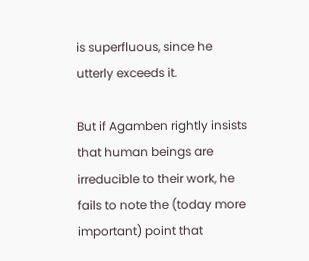is superfluous, since he utterly exceeds it.

But if Agamben rightly insists that human beings are irreducible to their work, he fails to note the (today more important) point that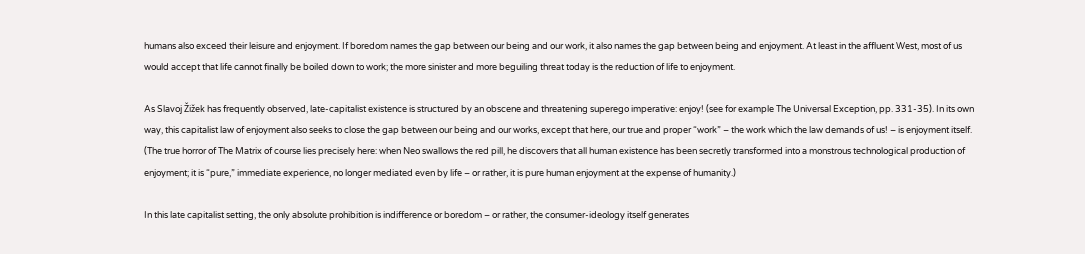humans also exceed their leisure and enjoyment. If boredom names the gap between our being and our work, it also names the gap between being and enjoyment. At least in the affluent West, most of us would accept that life cannot finally be boiled down to work; the more sinister and more beguiling threat today is the reduction of life to enjoyment.

As Slavoj Žižek has frequently observed, late-capitalist existence is structured by an obscene and threatening superego imperative: enjoy! (see for example The Universal Exception, pp. 331-35). In its own way, this capitalist law of enjoyment also seeks to close the gap between our being and our works, except that here, our true and proper “work” – the work which the law demands of us! – is enjoyment itself. (The true horror of The Matrix of course lies precisely here: when Neo swallows the red pill, he discovers that all human existence has been secretly transformed into a monstrous technological production of enjoyment; it is “pure,” immediate experience, no longer mediated even by life – or rather, it is pure human enjoyment at the expense of humanity.)

In this late capitalist setting, the only absolute prohibition is indifference or boredom – or rather, the consumer-ideology itself generates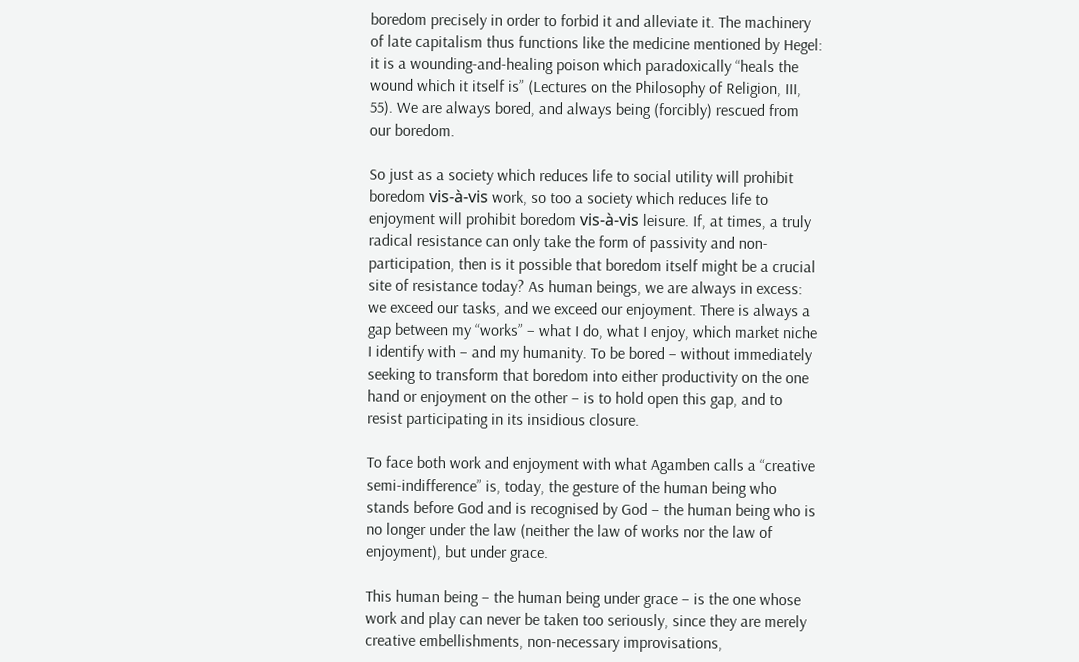boredom precisely in order to forbid it and alleviate it. The machinery of late capitalism thus functions like the medicine mentioned by Hegel: it is a wounding-and-healing poison which paradoxically “heals the wound which it itself is” (Lectures on the Philosophy of Religion, III, 55). We are always bored, and always being (forcibly) rescued from our boredom.

So just as a society which reduces life to social utility will prohibit boredom vis-à-vis work, so too a society which reduces life to enjoyment will prohibit boredom vis-à-vis leisure. If, at times, a truly radical resistance can only take the form of passivity and non-participation, then is it possible that boredom itself might be a crucial site of resistance today? As human beings, we are always in excess: we exceed our tasks, and we exceed our enjoyment. There is always a gap between my “works” – what I do, what I enjoy, which market niche I identify with – and my humanity. To be bored – without immediately seeking to transform that boredom into either productivity on the one hand or enjoyment on the other – is to hold open this gap, and to resist participating in its insidious closure.

To face both work and enjoyment with what Agamben calls a “creative semi-indifference” is, today, the gesture of the human being who stands before God and is recognised by God – the human being who is no longer under the law (neither the law of works nor the law of enjoyment), but under grace.

This human being – the human being under grace – is the one whose work and play can never be taken too seriously, since they are merely creative embellishments, non-necessary improvisations,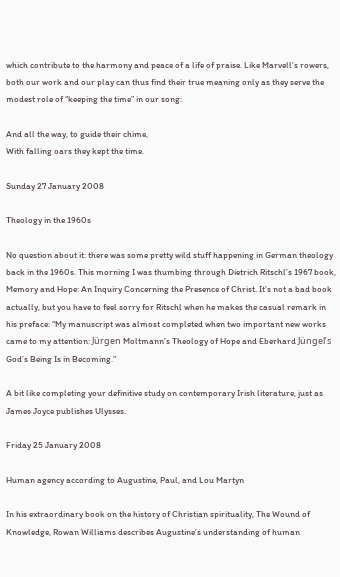which contribute to the harmony and peace of a life of praise. Like Marvell’s rowers, both our work and our play can thus find their true meaning only as they serve the modest role of “keeping the time” in our song:

And all the way, to guide their chime,
With falling oars they kept the time.

Sunday 27 January 2008

Theology in the 1960s

No question about it: there was some pretty wild stuff happening in German theology back in the 1960s. This morning I was thumbing through Dietrich Ritschl’s 1967 book, Memory and Hope: An Inquiry Concerning the Presence of Christ. It’s not a bad book actually, but you have to feel sorry for Ritschl when he makes the casual remark in his preface: “My manuscript was almost completed when two important new works came to my attention: Jürgen Moltmann’s Theology of Hope and Eberhard Jüngel’s God’s Being Is in Becoming.”

A bit like completing your definitive study on contemporary Irish literature, just as James Joyce publishes Ulysses.

Friday 25 January 2008

Human agency according to Augustine, Paul, and Lou Martyn

In his extraordinary book on the history of Christian spirituality, The Wound of Knowledge, Rowan Williams describes Augustine’s understanding of human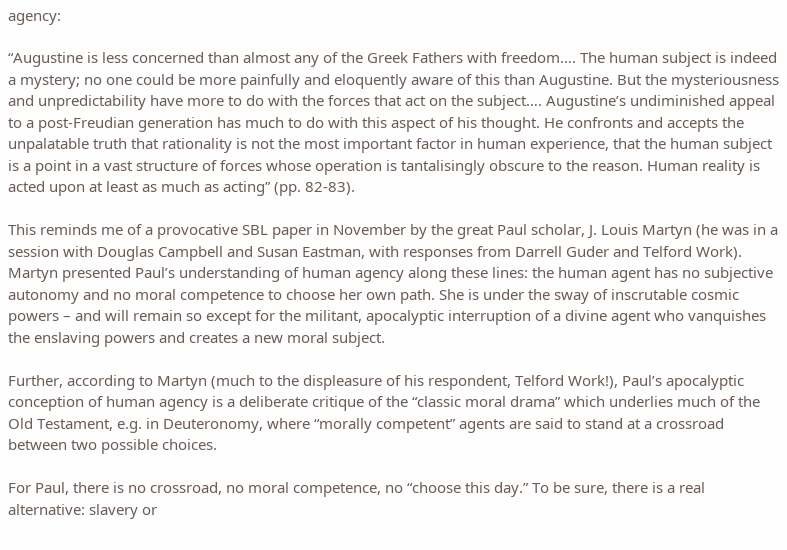agency:

“Augustine is less concerned than almost any of the Greek Fathers with freedom…. The human subject is indeed a mystery; no one could be more painfully and eloquently aware of this than Augustine. But the mysteriousness and unpredictability have more to do with the forces that act on the subject…. Augustine’s undiminished appeal to a post-Freudian generation has much to do with this aspect of his thought. He confronts and accepts the unpalatable truth that rationality is not the most important factor in human experience, that the human subject is a point in a vast structure of forces whose operation is tantalisingly obscure to the reason. Human reality is acted upon at least as much as acting” (pp. 82-83).

This reminds me of a provocative SBL paper in November by the great Paul scholar, J. Louis Martyn (he was in a session with Douglas Campbell and Susan Eastman, with responses from Darrell Guder and Telford Work). Martyn presented Paul’s understanding of human agency along these lines: the human agent has no subjective autonomy and no moral competence to choose her own path. She is under the sway of inscrutable cosmic powers – and will remain so except for the militant, apocalyptic interruption of a divine agent who vanquishes the enslaving powers and creates a new moral subject.

Further, according to Martyn (much to the displeasure of his respondent, Telford Work!), Paul’s apocalyptic conception of human agency is a deliberate critique of the “classic moral drama” which underlies much of the Old Testament, e.g. in Deuteronomy, where “morally competent” agents are said to stand at a crossroad between two possible choices.

For Paul, there is no crossroad, no moral competence, no “choose this day.” To be sure, there is a real alternative: slavery or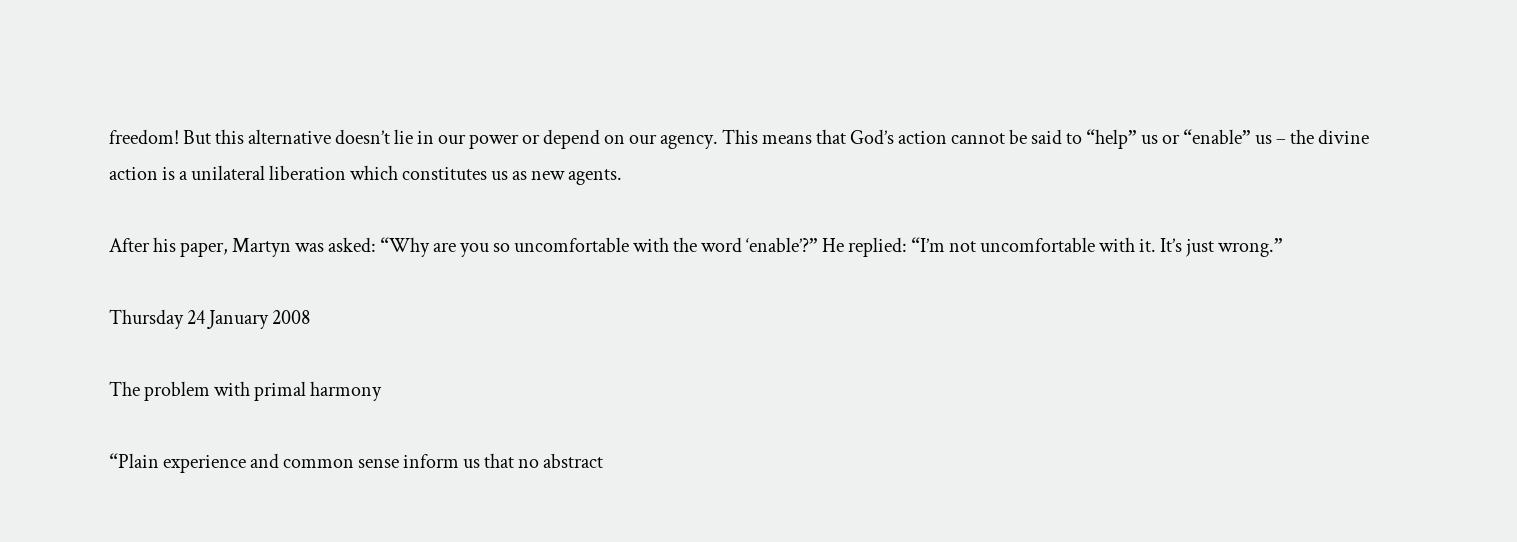freedom! But this alternative doesn’t lie in our power or depend on our agency. This means that God’s action cannot be said to “help” us or “enable” us – the divine action is a unilateral liberation which constitutes us as new agents.

After his paper, Martyn was asked: “Why are you so uncomfortable with the word ‘enable’?” He replied: “I’m not uncomfortable with it. It’s just wrong.”

Thursday 24 January 2008

The problem with primal harmony

“Plain experience and common sense inform us that no abstract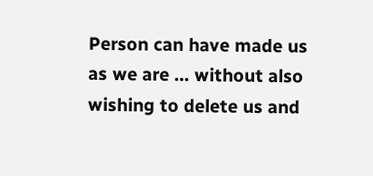Person can have made us as we are … without also wishing to delete us and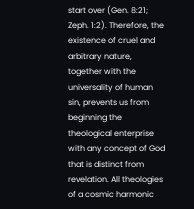start over (Gen. 8:21; Zeph. 1:2). Therefore, the existence of cruel and arbitrary nature, together with the universality of human sin, prevents us from beginning the theological enterprise with any concept of God that is distinct from revelation. All theologies of a cosmic harmonic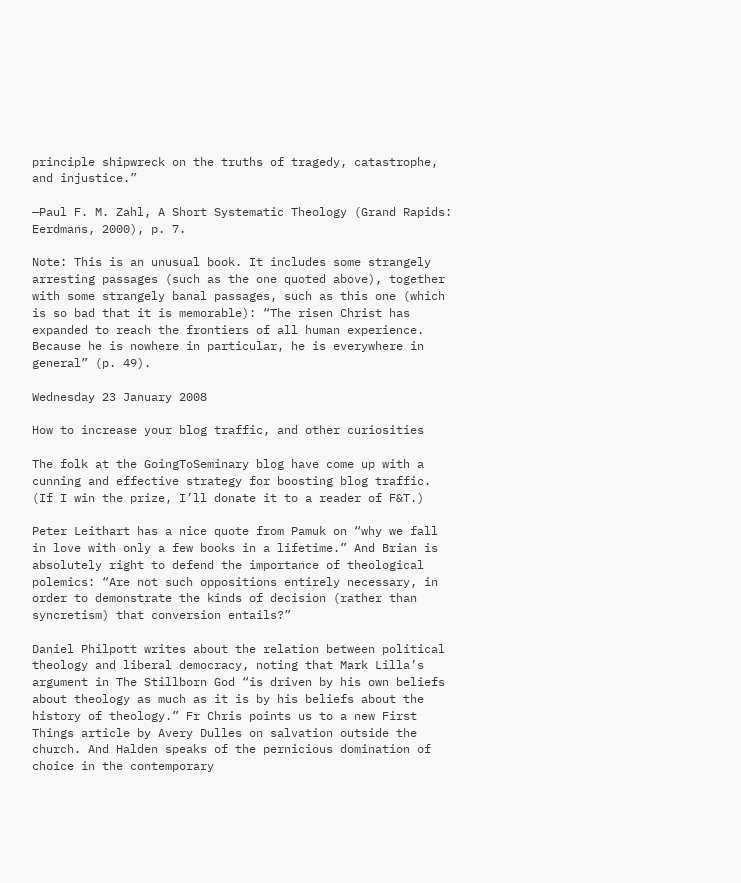principle shipwreck on the truths of tragedy, catastrophe, and injustice.”

—Paul F. M. Zahl, A Short Systematic Theology (Grand Rapids: Eerdmans, 2000), p. 7.

Note: This is an unusual book. It includes some strangely arresting passages (such as the one quoted above), together with some strangely banal passages, such as this one (which is so bad that it is memorable): “The risen Christ has expanded to reach the frontiers of all human experience. Because he is nowhere in particular, he is everywhere in general” (p. 49).

Wednesday 23 January 2008

How to increase your blog traffic, and other curiosities

The folk at the GoingToSeminary blog have come up with a cunning and effective strategy for boosting blog traffic. (If I win the prize, I’ll donate it to a reader of F&T.)

Peter Leithart has a nice quote from Pamuk on “why we fall in love with only a few books in a lifetime.” And Brian is absolutely right to defend the importance of theological polemics: “Are not such oppositions entirely necessary, in order to demonstrate the kinds of decision (rather than syncretism) that conversion entails?”

Daniel Philpott writes about the relation between political theology and liberal democracy, noting that Mark Lilla’s argument in The Stillborn God “is driven by his own beliefs about theology as much as it is by his beliefs about the history of theology.” Fr Chris points us to a new First Things article by Avery Dulles on salvation outside the church. And Halden speaks of the pernicious domination of choice in the contemporary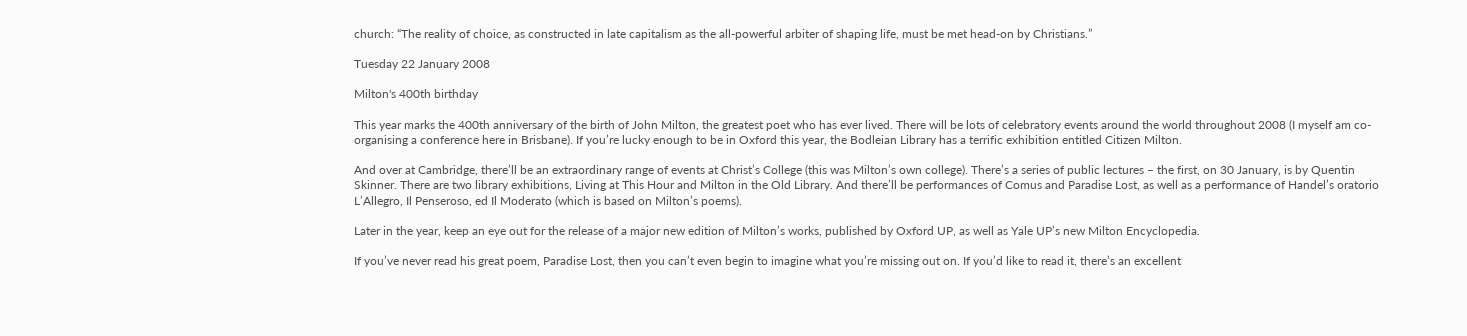church: “The reality of choice, as constructed in late capitalism as the all-powerful arbiter of shaping life, must be met head-on by Christians.”

Tuesday 22 January 2008

Milton's 400th birthday

This year marks the 400th anniversary of the birth of John Milton, the greatest poet who has ever lived. There will be lots of celebratory events around the world throughout 2008 (I myself am co-organising a conference here in Brisbane). If you’re lucky enough to be in Oxford this year, the Bodleian Library has a terrific exhibition entitled Citizen Milton.

And over at Cambridge, there’ll be an extraordinary range of events at Christ’s College (this was Milton’s own college). There’s a series of public lectures – the first, on 30 January, is by Quentin Skinner. There are two library exhibitions, Living at This Hour and Milton in the Old Library. And there’ll be performances of Comus and Paradise Lost, as well as a performance of Handel’s oratorio L’Allegro, Il Penseroso, ed Il Moderato (which is based on Milton’s poems).

Later in the year, keep an eye out for the release of a major new edition of Milton’s works, published by Oxford UP, as well as Yale UP’s new Milton Encyclopedia.

If you’ve never read his great poem, Paradise Lost, then you can’t even begin to imagine what you’re missing out on. If you’d like to read it, there’s an excellent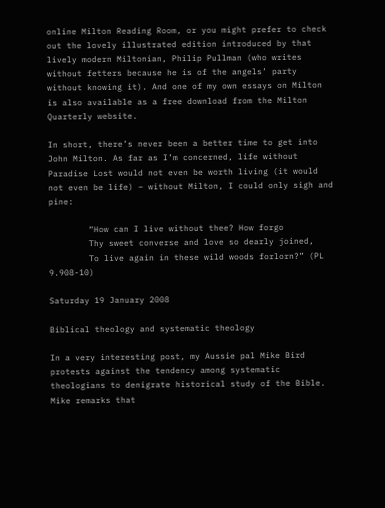online Milton Reading Room, or you might prefer to check out the lovely illustrated edition introduced by that lively modern Miltonian, Philip Pullman (who writes without fetters because he is of the angels’ party without knowing it). And one of my own essays on Milton is also available as a free download from the Milton Quarterly website.

In short, there’s never been a better time to get into John Milton. As far as I’m concerned, life without Paradise Lost would not even be worth living (it would not even be life) – without Milton, I could only sigh and pine:

        “How can I live without thee? How forgo
        Thy sweet converse and love so dearly joined,
        To live again in these wild woods forlorn?” (PL 9.908-10)

Saturday 19 January 2008

Biblical theology and systematic theology

In a very interesting post, my Aussie pal Mike Bird protests against the tendency among systematic theologians to denigrate historical study of the Bible. Mike remarks that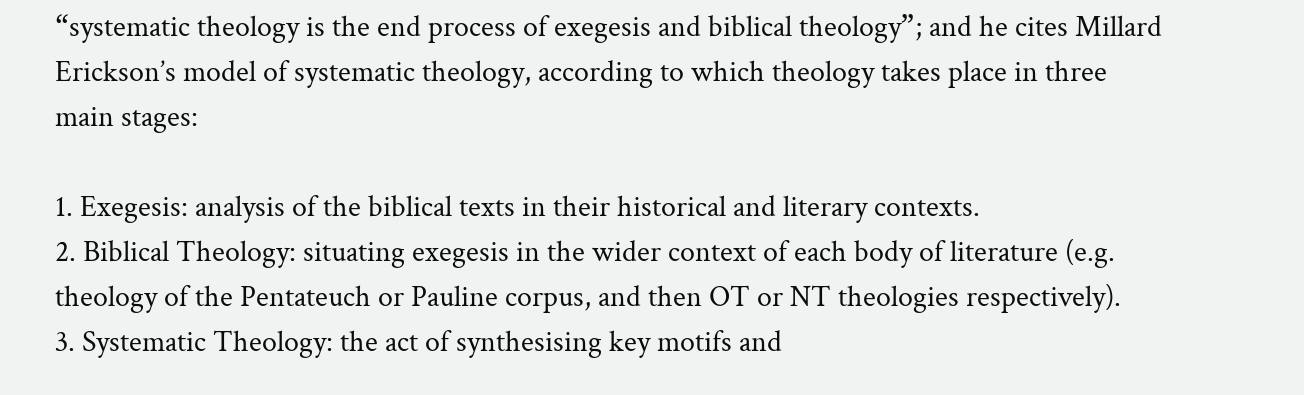“systematic theology is the end process of exegesis and biblical theology”; and he cites Millard Erickson’s model of systematic theology, according to which theology takes place in three main stages:

1. Exegesis: analysis of the biblical texts in their historical and literary contexts.
2. Biblical Theology: situating exegesis in the wider context of each body of literature (e.g. theology of the Pentateuch or Pauline corpus, and then OT or NT theologies respectively).
3. Systematic Theology: the act of synthesising key motifs and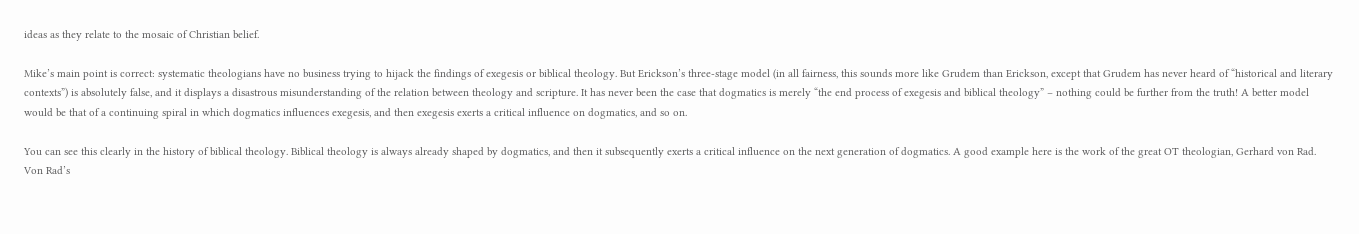ideas as they relate to the mosaic of Christian belief.

Mike’s main point is correct: systematic theologians have no business trying to hijack the findings of exegesis or biblical theology. But Erickson’s three-stage model (in all fairness, this sounds more like Grudem than Erickson, except that Grudem has never heard of “historical and literary contexts”) is absolutely false, and it displays a disastrous misunderstanding of the relation between theology and scripture. It has never been the case that dogmatics is merely “the end process of exegesis and biblical theology” – nothing could be further from the truth! A better model would be that of a continuing spiral in which dogmatics influences exegesis, and then exegesis exerts a critical influence on dogmatics, and so on.

You can see this clearly in the history of biblical theology. Biblical theology is always already shaped by dogmatics, and then it subsequently exerts a critical influence on the next generation of dogmatics. A good example here is the work of the great OT theologian, Gerhard von Rad. Von Rad’s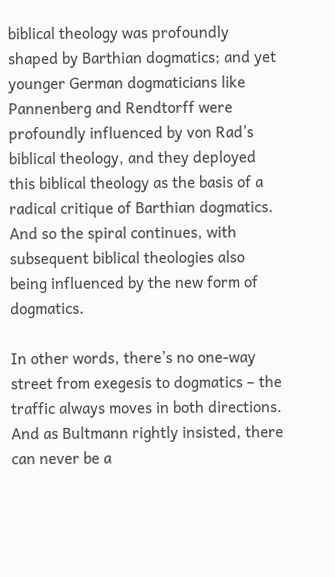biblical theology was profoundly shaped by Barthian dogmatics; and yet younger German dogmaticians like Pannenberg and Rendtorff were profoundly influenced by von Rad’s biblical theology, and they deployed this biblical theology as the basis of a radical critique of Barthian dogmatics. And so the spiral continues, with subsequent biblical theologies also being influenced by the new form of dogmatics.

In other words, there’s no one-way street from exegesis to dogmatics – the traffic always moves in both directions. And as Bultmann rightly insisted, there can never be a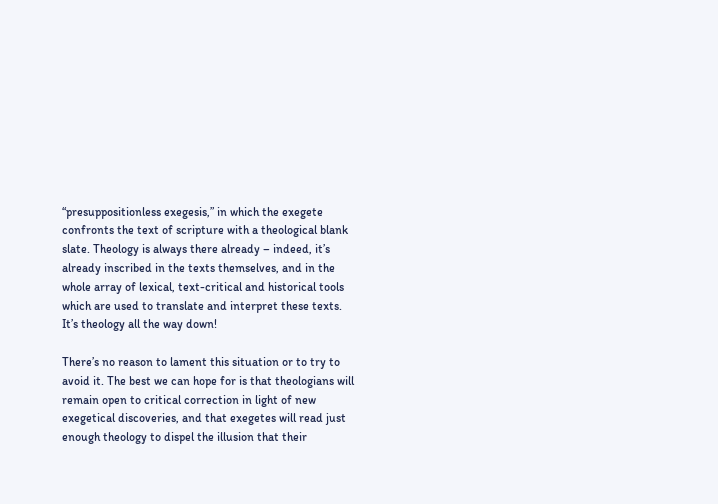“presuppositionless exegesis,” in which the exegete confronts the text of scripture with a theological blank slate. Theology is always there already – indeed, it’s already inscribed in the texts themselves, and in the whole array of lexical, text-critical and historical tools which are used to translate and interpret these texts. It’s theology all the way down!

There’s no reason to lament this situation or to try to avoid it. The best we can hope for is that theologians will remain open to critical correction in light of new exegetical discoveries, and that exegetes will read just enough theology to dispel the illusion that their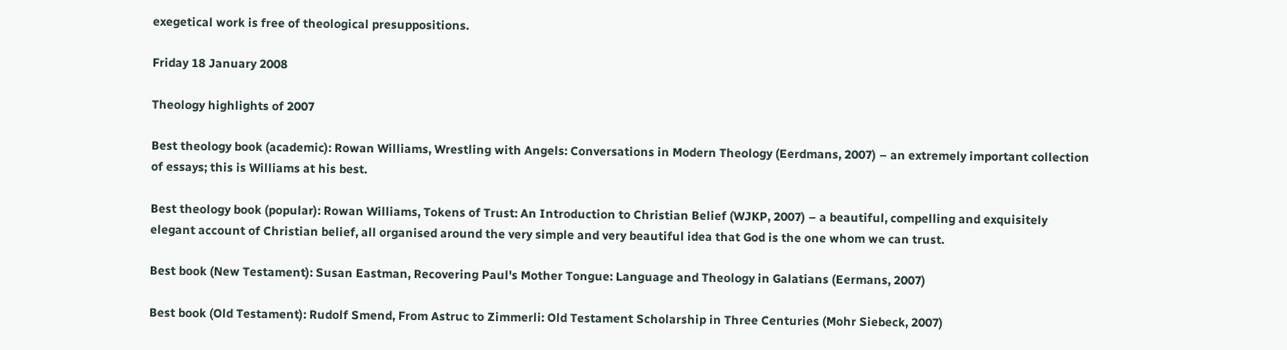exegetical work is free of theological presuppositions.

Friday 18 January 2008

Theology highlights of 2007

Best theology book (academic): Rowan Williams, Wrestling with Angels: Conversations in Modern Theology (Eerdmans, 2007) – an extremely important collection of essays; this is Williams at his best.

Best theology book (popular): Rowan Williams, Tokens of Trust: An Introduction to Christian Belief (WJKP, 2007) – a beautiful, compelling and exquisitely elegant account of Christian belief, all organised around the very simple and very beautiful idea that God is the one whom we can trust.

Best book (New Testament): Susan Eastman, Recovering Paul's Mother Tongue: Language and Theology in Galatians (Eermans, 2007)

Best book (Old Testament): Rudolf Smend, From Astruc to Zimmerli: Old Testament Scholarship in Three Centuries (Mohr Siebeck, 2007)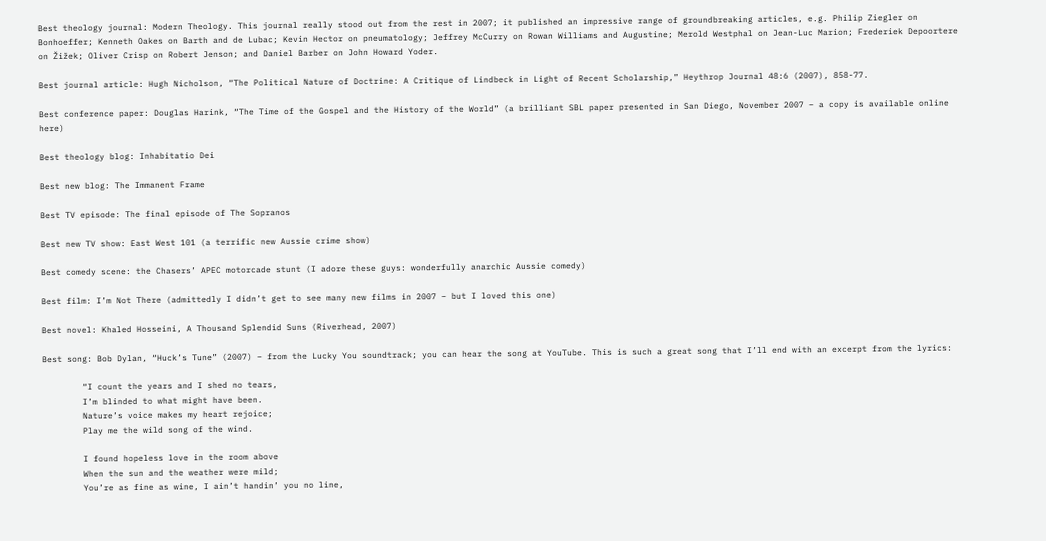Best theology journal: Modern Theology. This journal really stood out from the rest in 2007; it published an impressive range of groundbreaking articles, e.g. Philip Ziegler on Bonhoeffer; Kenneth Oakes on Barth and de Lubac; Kevin Hector on pneumatology; Jeffrey McCurry on Rowan Williams and Augustine; Merold Westphal on Jean-Luc Marion; Frederiek Depoortere on Žižek; Oliver Crisp on Robert Jenson; and Daniel Barber on John Howard Yoder.

Best journal article: Hugh Nicholson, “The Political Nature of Doctrine: A Critique of Lindbeck in Light of Recent Scholarship,” Heythrop Journal 48:6 (2007), 858-77.

Best conference paper: Douglas Harink, “The Time of the Gospel and the History of the World” (a brilliant SBL paper presented in San Diego, November 2007 – a copy is available online here)

Best theology blog: Inhabitatio Dei

Best new blog: The Immanent Frame

Best TV episode: The final episode of The Sopranos

Best new TV show: East West 101 (a terrific new Aussie crime show)

Best comedy scene: the Chasers’ APEC motorcade stunt (I adore these guys: wonderfully anarchic Aussie comedy)

Best film: I’m Not There (admittedly I didn’t get to see many new films in 2007 – but I loved this one)

Best novel: Khaled Hosseini, A Thousand Splendid Suns (Riverhead, 2007)

Best song: Bob Dylan, “Huck’s Tune” (2007) – from the Lucky You soundtrack; you can hear the song at YouTube. This is such a great song that I’ll end with an excerpt from the lyrics:

        “I count the years and I shed no tears,
        I’m blinded to what might have been.
        Nature’s voice makes my heart rejoice;
        Play me the wild song of the wind.

        I found hopeless love in the room above
        When the sun and the weather were mild;
        You’re as fine as wine, I ain’t handin’ you no line,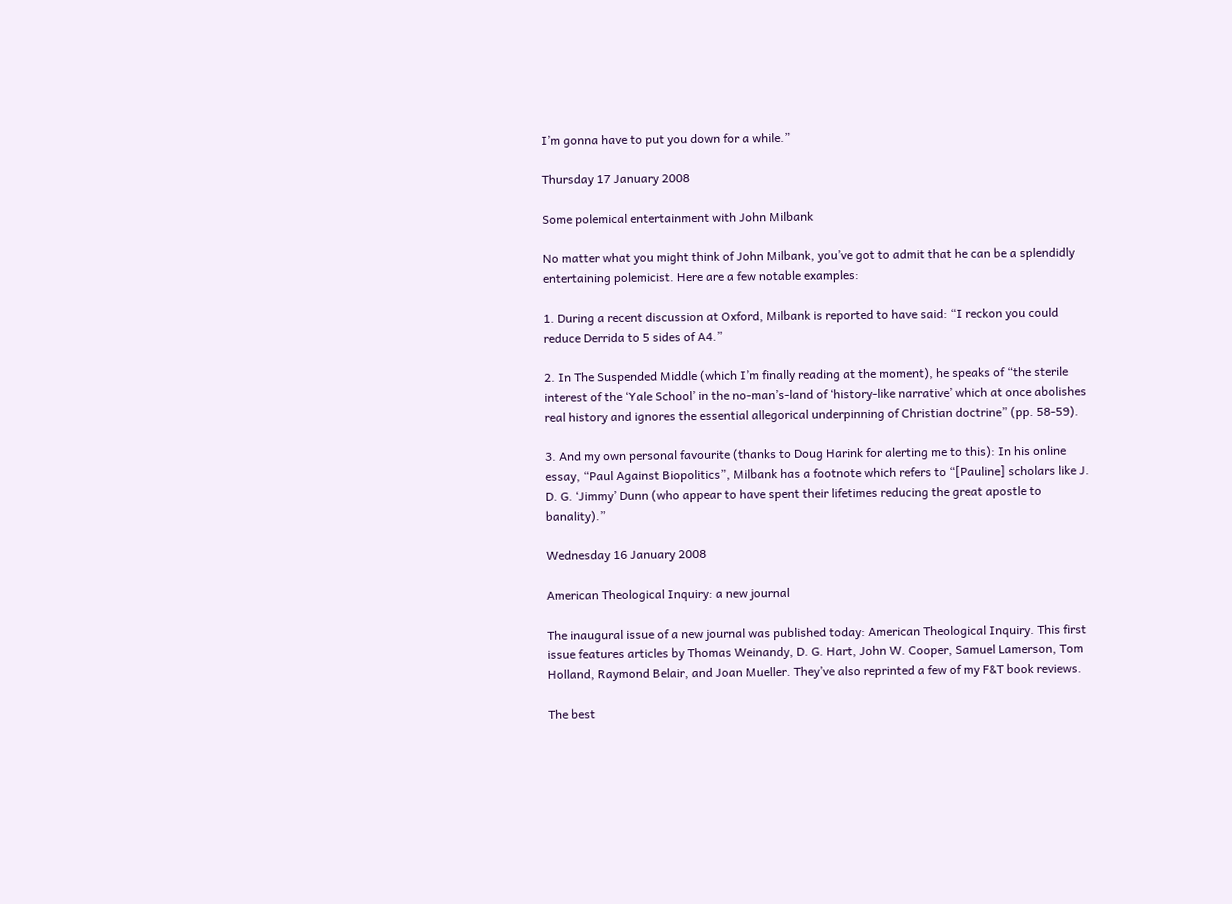I’m gonna have to put you down for a while.”

Thursday 17 January 2008

Some polemical entertainment with John Milbank

No matter what you might think of John Milbank, you’ve got to admit that he can be a splendidly entertaining polemicist. Here are a few notable examples:

1. During a recent discussion at Oxford, Milbank is reported to have said: “I reckon you could reduce Derrida to 5 sides of A4.”

2. In The Suspended Middle (which I’m finally reading at the moment), he speaks of “the sterile interest of the ‘Yale School’ in the no-man’s-land of ‘history-like narrative’ which at once abolishes real history and ignores the essential allegorical underpinning of Christian doctrine” (pp. 58-59).

3. And my own personal favourite (thanks to Doug Harink for alerting me to this): In his online essay, “Paul Against Biopolitics”, Milbank has a footnote which refers to “[Pauline] scholars like J. D. G. ‘Jimmy’ Dunn (who appear to have spent their lifetimes reducing the great apostle to banality).”

Wednesday 16 January 2008

American Theological Inquiry: a new journal

The inaugural issue of a new journal was published today: American Theological Inquiry. This first issue features articles by Thomas Weinandy, D. G. Hart, John W. Cooper, Samuel Lamerson, Tom Holland, Raymond Belair, and Joan Mueller. They’ve also reprinted a few of my F&T book reviews.

The best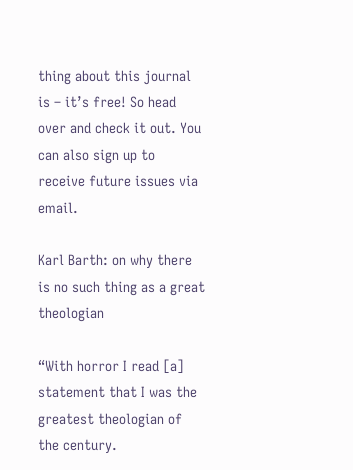thing about this journal is – it’s free! So head over and check it out. You can also sign up to receive future issues via email.

Karl Barth: on why there is no such thing as a great theologian

“With horror I read [a] statement that I was the greatest theologian of the century.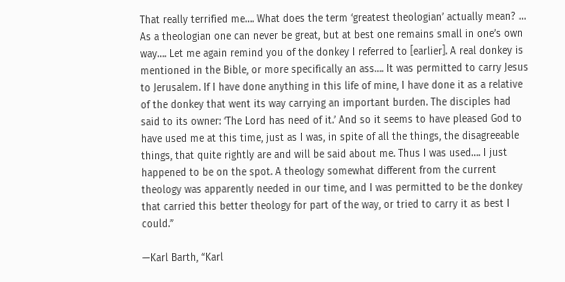That really terrified me…. What does the term ‘greatest theologian’ actually mean? … As a theologian one can never be great, but at best one remains small in one’s own way…. Let me again remind you of the donkey I referred to [earlier]. A real donkey is mentioned in the Bible, or more specifically an ass…. It was permitted to carry Jesus to Jerusalem. If I have done anything in this life of mine, I have done it as a relative of the donkey that went its way carrying an important burden. The disciples had said to its owner: ‘The Lord has need of it.’ And so it seems to have pleased God to have used me at this time, just as I was, in spite of all the things, the disagreeable things, that quite rightly are and will be said about me. Thus I was used…. I just happened to be on the spot. A theology somewhat different from the current theology was apparently needed in our time, and I was permitted to be the donkey that carried this better theology for part of the way, or tried to carry it as best I could.”

—Karl Barth, “Karl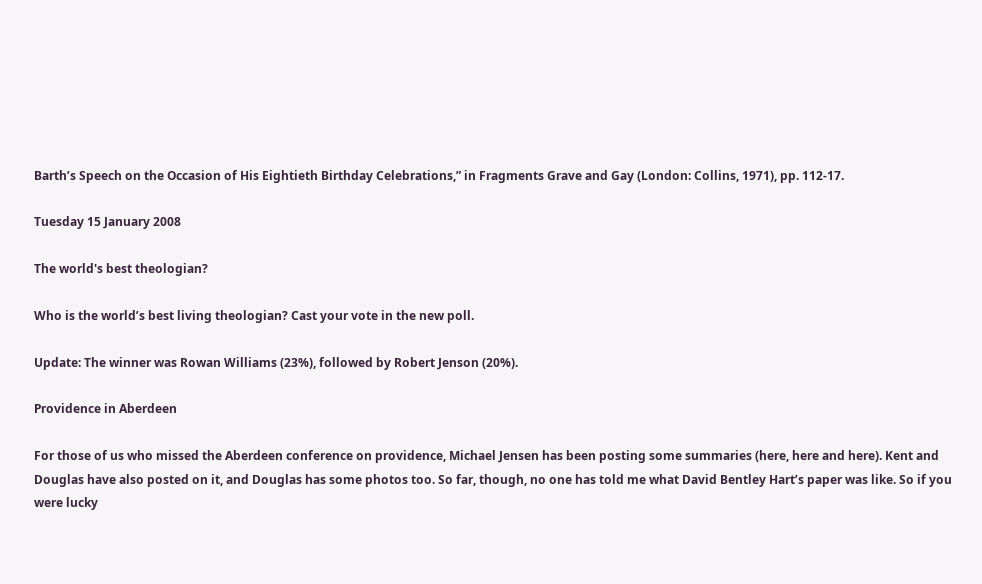Barth’s Speech on the Occasion of His Eightieth Birthday Celebrations,” in Fragments Grave and Gay (London: Collins, 1971), pp. 112-17.

Tuesday 15 January 2008

The world's best theologian?

Who is the world’s best living theologian? Cast your vote in the new poll.

Update: The winner was Rowan Williams (23%), followed by Robert Jenson (20%).

Providence in Aberdeen

For those of us who missed the Aberdeen conference on providence, Michael Jensen has been posting some summaries (here, here and here). Kent and Douglas have also posted on it, and Douglas has some photos too. So far, though, no one has told me what David Bentley Hart’s paper was like. So if you were lucky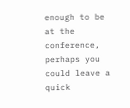enough to be at the conference, perhaps you could leave a quick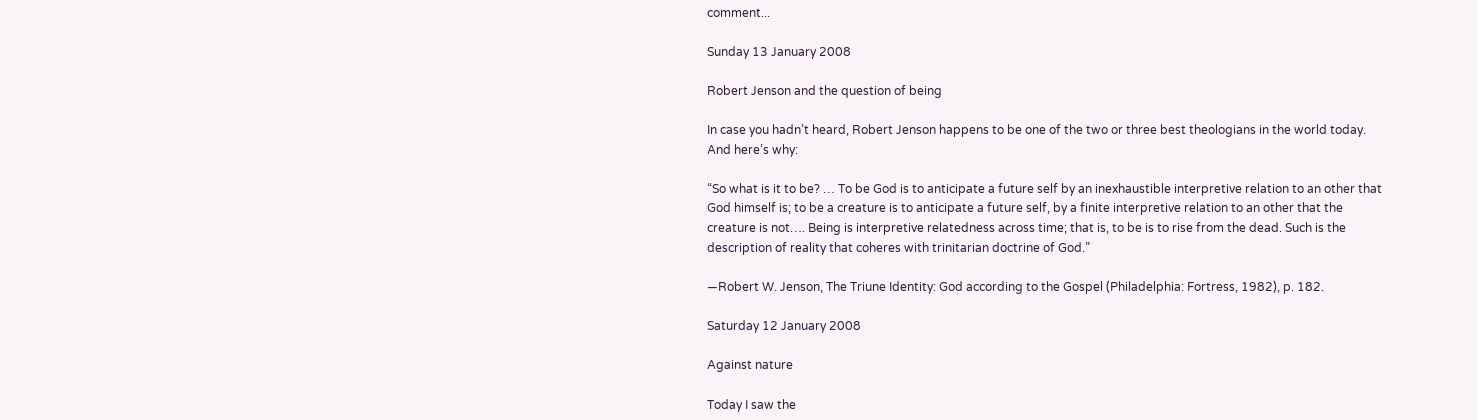comment...

Sunday 13 January 2008

Robert Jenson and the question of being

In case you hadn’t heard, Robert Jenson happens to be one of the two or three best theologians in the world today. And here’s why:

“So what is it to be? … To be God is to anticipate a future self by an inexhaustible interpretive relation to an other that God himself is; to be a creature is to anticipate a future self, by a finite interpretive relation to an other that the creature is not…. Being is interpretive relatedness across time; that is, to be is to rise from the dead. Such is the description of reality that coheres with trinitarian doctrine of God.”

—Robert W. Jenson, The Triune Identity: God according to the Gospel (Philadelphia: Fortress, 1982), p. 182.

Saturday 12 January 2008

Against nature

Today I saw the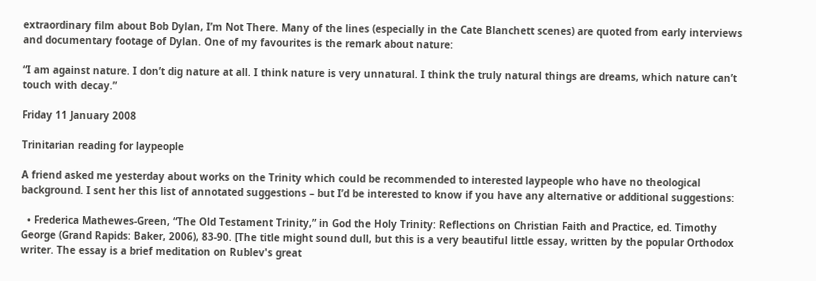extraordinary film about Bob Dylan, I’m Not There. Many of the lines (especially in the Cate Blanchett scenes) are quoted from early interviews and documentary footage of Dylan. One of my favourites is the remark about nature:

“I am against nature. I don’t dig nature at all. I think nature is very unnatural. I think the truly natural things are dreams, which nature can’t touch with decay.”

Friday 11 January 2008

Trinitarian reading for laypeople

A friend asked me yesterday about works on the Trinity which could be recommended to interested laypeople who have no theological background. I sent her this list of annotated suggestions – but I’d be interested to know if you have any alternative or additional suggestions:

  • Frederica Mathewes-Green, “The Old Testament Trinity,” in God the Holy Trinity: Reflections on Christian Faith and Practice, ed. Timothy George (Grand Rapids: Baker, 2006), 83-90. [The title might sound dull, but this is a very beautiful little essay, written by the popular Orthodox writer. The essay is a brief meditation on Rublev's great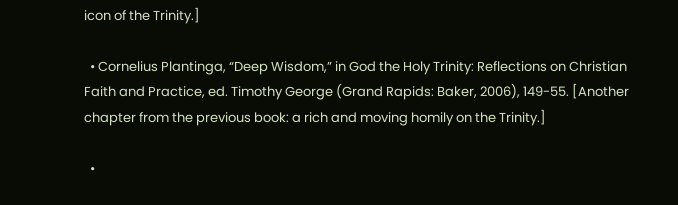icon of the Trinity.]

  • Cornelius Plantinga, “Deep Wisdom,” in God the Holy Trinity: Reflections on Christian Faith and Practice, ed. Timothy George (Grand Rapids: Baker, 2006), 149-55. [Another chapter from the previous book: a rich and moving homily on the Trinity.]

  •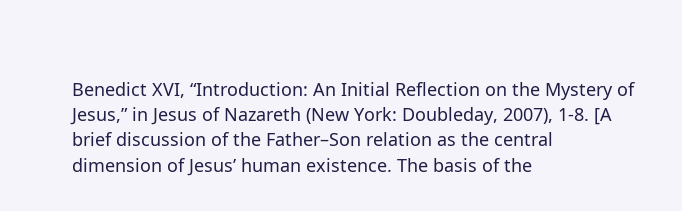Benedict XVI, “Introduction: An Initial Reflection on the Mystery of Jesus,” in Jesus of Nazareth (New York: Doubleday, 2007), 1-8. [A brief discussion of the Father–Son relation as the central dimension of Jesus’ human existence. The basis of the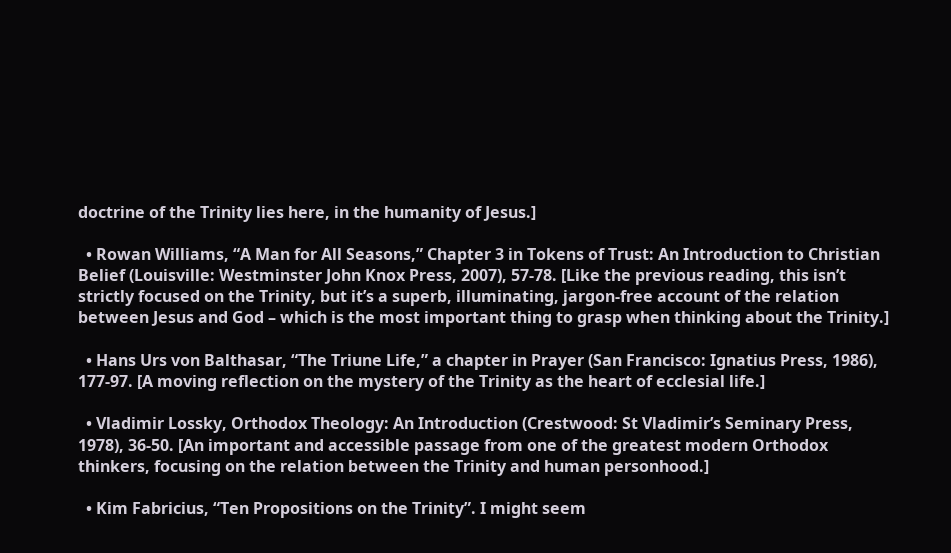doctrine of the Trinity lies here, in the humanity of Jesus.]

  • Rowan Williams, “A Man for All Seasons,” Chapter 3 in Tokens of Trust: An Introduction to Christian Belief (Louisville: Westminster John Knox Press, 2007), 57-78. [Like the previous reading, this isn’t strictly focused on the Trinity, but it’s a superb, illuminating, jargon-free account of the relation between Jesus and God – which is the most important thing to grasp when thinking about the Trinity.]

  • Hans Urs von Balthasar, “The Triune Life,” a chapter in Prayer (San Francisco: Ignatius Press, 1986), 177-97. [A moving reflection on the mystery of the Trinity as the heart of ecclesial life.]

  • Vladimir Lossky, Orthodox Theology: An Introduction (Crestwood: St Vladimir’s Seminary Press, 1978), 36-50. [An important and accessible passage from one of the greatest modern Orthodox thinkers, focusing on the relation between the Trinity and human personhood.]

  • Kim Fabricius, “Ten Propositions on the Trinity”. I might seem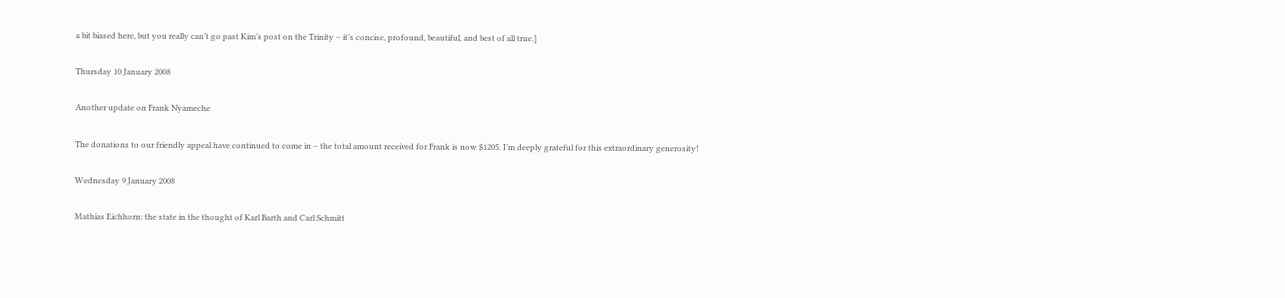a bit biased here, but you really can’t go past Kim’s post on the Trinity – it’s concise, profound, beautiful, and best of all true.]

Thursday 10 January 2008

Another update on Frank Nyameche

The donations to our friendly appeal have continued to come in – the total amount received for Frank is now $1205. I’m deeply grateful for this extraordinary generosity!

Wednesday 9 January 2008

Mathias Eichhorn: the state in the thought of Karl Barth and Carl Schmitt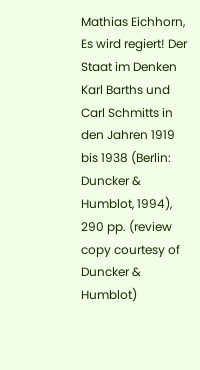Mathias Eichhorn, Es wird regiert! Der Staat im Denken Karl Barths und Carl Schmitts in den Jahren 1919 bis 1938 (Berlin: Duncker & Humblot, 1994), 290 pp. (review copy courtesy of Duncker & Humblot)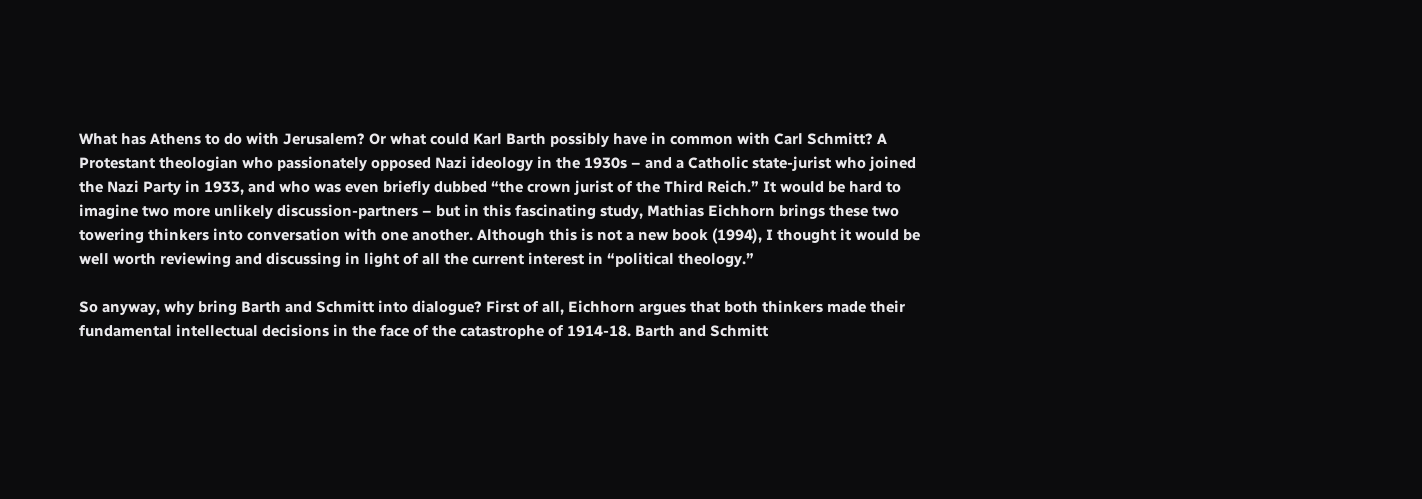What has Athens to do with Jerusalem? Or what could Karl Barth possibly have in common with Carl Schmitt? A Protestant theologian who passionately opposed Nazi ideology in the 1930s – and a Catholic state-jurist who joined the Nazi Party in 1933, and who was even briefly dubbed “the crown jurist of the Third Reich.” It would be hard to imagine two more unlikely discussion-partners – but in this fascinating study, Mathias Eichhorn brings these two towering thinkers into conversation with one another. Although this is not a new book (1994), I thought it would be well worth reviewing and discussing in light of all the current interest in “political theology.”

So anyway, why bring Barth and Schmitt into dialogue? First of all, Eichhorn argues that both thinkers made their fundamental intellectual decisions in the face of the catastrophe of 1914-18. Barth and Schmitt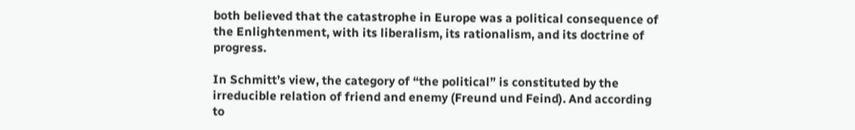both believed that the catastrophe in Europe was a political consequence of the Enlightenment, with its liberalism, its rationalism, and its doctrine of progress.

In Schmitt’s view, the category of “the political” is constituted by the irreducible relation of friend and enemy (Freund und Feind). And according to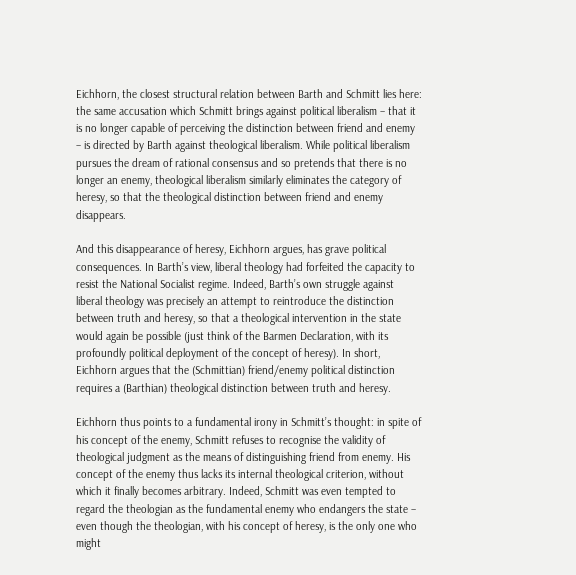Eichhorn, the closest structural relation between Barth and Schmitt lies here: the same accusation which Schmitt brings against political liberalism – that it is no longer capable of perceiving the distinction between friend and enemy – is directed by Barth against theological liberalism. While political liberalism pursues the dream of rational consensus and so pretends that there is no longer an enemy, theological liberalism similarly eliminates the category of heresy, so that the theological distinction between friend and enemy disappears.

And this disappearance of heresy, Eichhorn argues, has grave political consequences. In Barth’s view, liberal theology had forfeited the capacity to resist the National Socialist regime. Indeed, Barth’s own struggle against liberal theology was precisely an attempt to reintroduce the distinction between truth and heresy, so that a theological intervention in the state would again be possible (just think of the Barmen Declaration, with its profoundly political deployment of the concept of heresy). In short, Eichhorn argues that the (Schmittian) friend/enemy political distinction requires a (Barthian) theological distinction between truth and heresy.

Eichhorn thus points to a fundamental irony in Schmitt’s thought: in spite of his concept of the enemy, Schmitt refuses to recognise the validity of theological judgment as the means of distinguishing friend from enemy. His concept of the enemy thus lacks its internal theological criterion, without which it finally becomes arbitrary. Indeed, Schmitt was even tempted to regard the theologian as the fundamental enemy who endangers the state – even though the theologian, with his concept of heresy, is the only one who might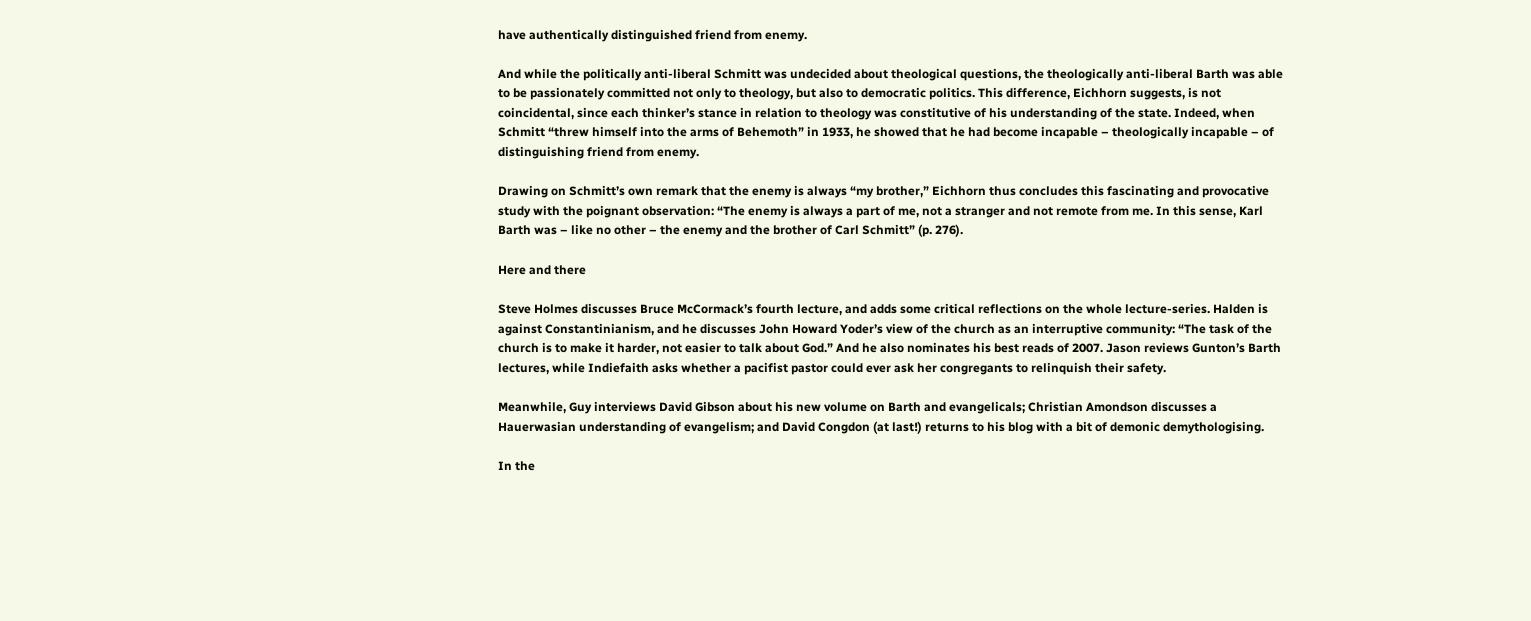have authentically distinguished friend from enemy.

And while the politically anti-liberal Schmitt was undecided about theological questions, the theologically anti-liberal Barth was able to be passionately committed not only to theology, but also to democratic politics. This difference, Eichhorn suggests, is not coincidental, since each thinker’s stance in relation to theology was constitutive of his understanding of the state. Indeed, when Schmitt “threw himself into the arms of Behemoth” in 1933, he showed that he had become incapable – theologically incapable – of distinguishing friend from enemy.

Drawing on Schmitt’s own remark that the enemy is always “my brother,” Eichhorn thus concludes this fascinating and provocative study with the poignant observation: “The enemy is always a part of me, not a stranger and not remote from me. In this sense, Karl Barth was – like no other – the enemy and the brother of Carl Schmitt” (p. 276).

Here and there

Steve Holmes discusses Bruce McCormack’s fourth lecture, and adds some critical reflections on the whole lecture-series. Halden is against Constantinianism, and he discusses John Howard Yoder’s view of the church as an interruptive community: “The task of the church is to make it harder, not easier to talk about God.” And he also nominates his best reads of 2007. Jason reviews Gunton’s Barth lectures, while Indiefaith asks whether a pacifist pastor could ever ask her congregants to relinquish their safety.

Meanwhile, Guy interviews David Gibson about his new volume on Barth and evangelicals; Christian Amondson discusses a Hauerwasian understanding of evangelism; and David Congdon (at last!) returns to his blog with a bit of demonic demythologising.

In the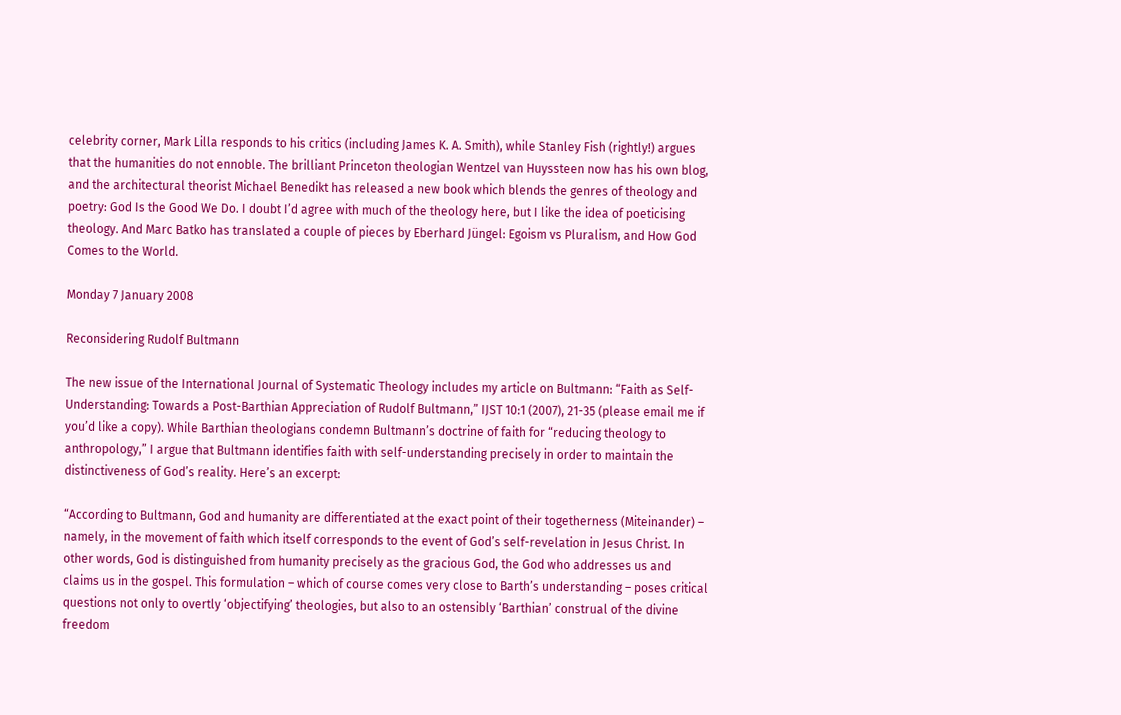celebrity corner, Mark Lilla responds to his critics (including James K. A. Smith), while Stanley Fish (rightly!) argues that the humanities do not ennoble. The brilliant Princeton theologian Wentzel van Huyssteen now has his own blog, and the architectural theorist Michael Benedikt has released a new book which blends the genres of theology and poetry: God Is the Good We Do. I doubt I’d agree with much of the theology here, but I like the idea of poeticising theology. And Marc Batko has translated a couple of pieces by Eberhard Jüngel: Egoism vs Pluralism, and How God Comes to the World.

Monday 7 January 2008

Reconsidering Rudolf Bultmann

The new issue of the International Journal of Systematic Theology includes my article on Bultmann: “Faith as Self-Understanding: Towards a Post-Barthian Appreciation of Rudolf Bultmann,” IJST 10:1 (2007), 21-35 (please email me if you’d like a copy). While Barthian theologians condemn Bultmann’s doctrine of faith for “reducing theology to anthropology,” I argue that Bultmann identifies faith with self-understanding precisely in order to maintain the distinctiveness of God’s reality. Here’s an excerpt:

“According to Bultmann, God and humanity are differentiated at the exact point of their togetherness (Miteinander) – namely, in the movement of faith which itself corresponds to the event of God’s self-revelation in Jesus Christ. In other words, God is distinguished from humanity precisely as the gracious God, the God who addresses us and claims us in the gospel. This formulation – which of course comes very close to Barth’s understanding – poses critical questions not only to overtly ‘objectifying’ theologies, but also to an ostensibly ‘Barthian’ construal of the divine freedom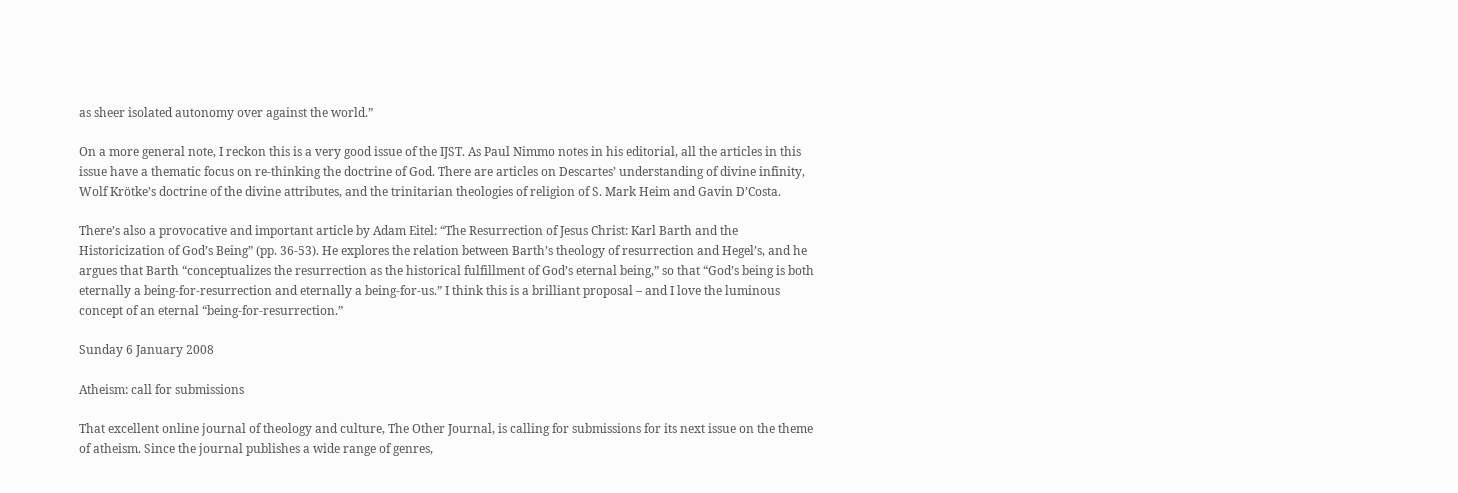as sheer isolated autonomy over against the world.”

On a more general note, I reckon this is a very good issue of the IJST. As Paul Nimmo notes in his editorial, all the articles in this issue have a thematic focus on re-thinking the doctrine of God. There are articles on Descartes’ understanding of divine infinity, Wolf Krötke’s doctrine of the divine attributes, and the trinitarian theologies of religion of S. Mark Heim and Gavin D’Costa.

There’s also a provocative and important article by Adam Eitel: “The Resurrection of Jesus Christ: Karl Barth and the Historicization of God’s Being” (pp. 36-53). He explores the relation between Barth’s theology of resurrection and Hegel’s, and he argues that Barth “conceptualizes the resurrection as the historical fulfillment of God’s eternal being,” so that “God’s being is both eternally a being-for-resurrection and eternally a being-for-us.” I think this is a brilliant proposal – and I love the luminous concept of an eternal “being-for-resurrection.”

Sunday 6 January 2008

Atheism: call for submissions

That excellent online journal of theology and culture, The Other Journal, is calling for submissions for its next issue on the theme of atheism. Since the journal publishes a wide range of genres,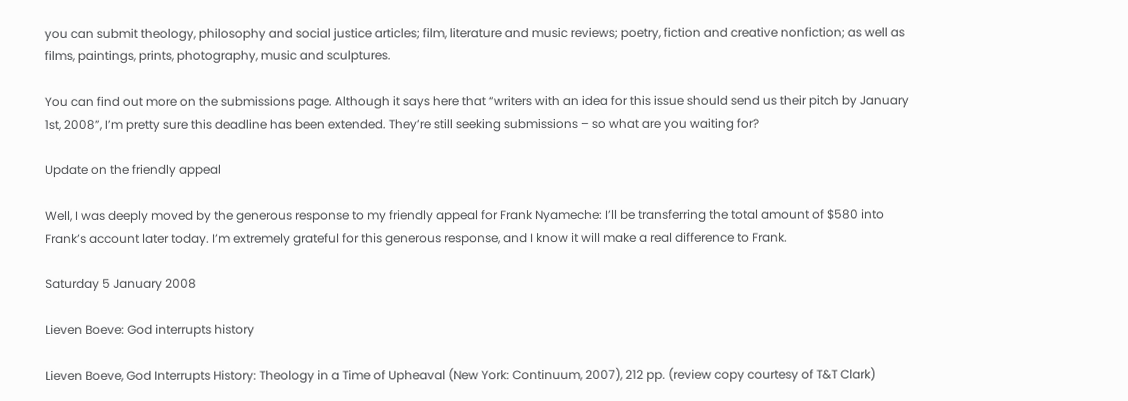you can submit theology, philosophy and social justice articles; film, literature and music reviews; poetry, fiction and creative nonfiction; as well as films, paintings, prints, photography, music and sculptures.

You can find out more on the submissions page. Although it says here that “writers with an idea for this issue should send us their pitch by January 1st, 2008”, I’m pretty sure this deadline has been extended. They’re still seeking submissions – so what are you waiting for?

Update on the friendly appeal

Well, I was deeply moved by the generous response to my friendly appeal for Frank Nyameche: I’ll be transferring the total amount of $580 into Frank’s account later today. I’m extremely grateful for this generous response, and I know it will make a real difference to Frank.

Saturday 5 January 2008

Lieven Boeve: God interrupts history

Lieven Boeve, God Interrupts History: Theology in a Time of Upheaval (New York: Continuum, 2007), 212 pp. (review copy courtesy of T&T Clark)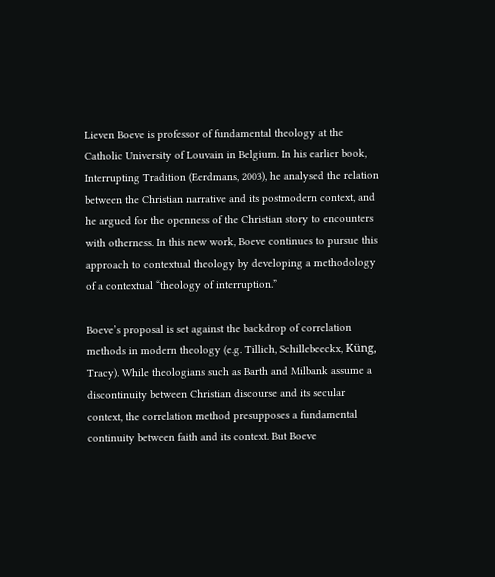Lieven Boeve is professor of fundamental theology at the Catholic University of Louvain in Belgium. In his earlier book, Interrupting Tradition (Eerdmans, 2003), he analysed the relation between the Christian narrative and its postmodern context, and he argued for the openness of the Christian story to encounters with otherness. In this new work, Boeve continues to pursue this approach to contextual theology by developing a methodology of a contextual “theology of interruption.”

Boeve’s proposal is set against the backdrop of correlation methods in modern theology (e.g. Tillich, Schillebeeckx, Küng, Tracy). While theologians such as Barth and Milbank assume a discontinuity between Christian discourse and its secular context, the correlation method presupposes a fundamental continuity between faith and its context. But Boeve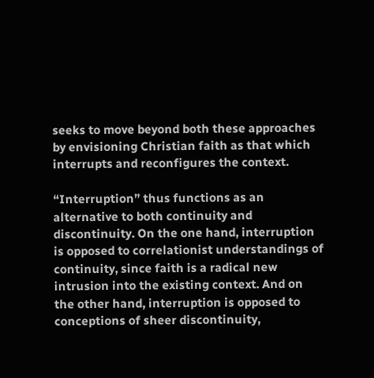seeks to move beyond both these approaches by envisioning Christian faith as that which interrupts and reconfigures the context.

“Interruption” thus functions as an alternative to both continuity and discontinuity. On the one hand, interruption is opposed to correlationist understandings of continuity, since faith is a radical new intrusion into the existing context. And on the other hand, interruption is opposed to conceptions of sheer discontinuity,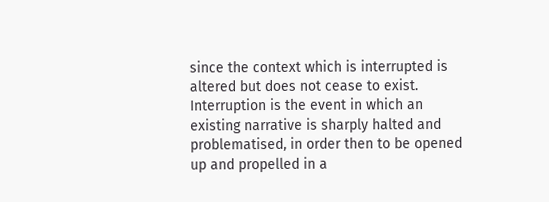since the context which is interrupted is altered but does not cease to exist. Interruption is the event in which an existing narrative is sharply halted and problematised, in order then to be opened up and propelled in a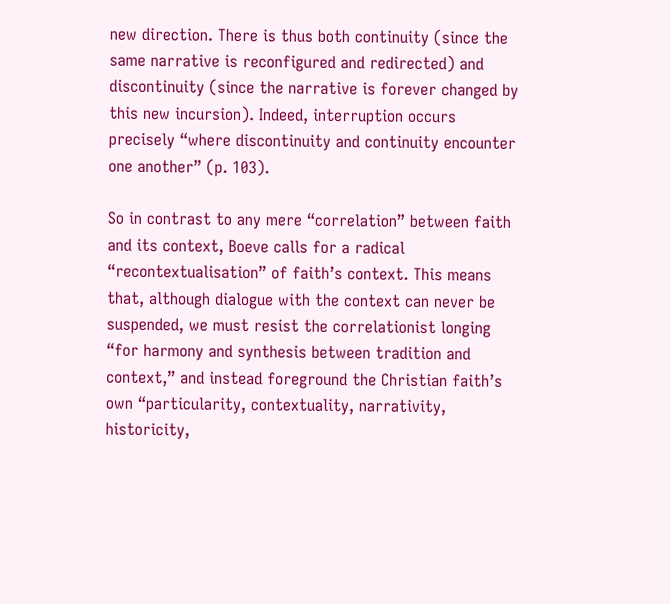new direction. There is thus both continuity (since the same narrative is reconfigured and redirected) and discontinuity (since the narrative is forever changed by this new incursion). Indeed, interruption occurs precisely “where discontinuity and continuity encounter one another” (p. 103).

So in contrast to any mere “correlation” between faith and its context, Boeve calls for a radical “recontextualisation” of faith’s context. This means that, although dialogue with the context can never be suspended, we must resist the correlationist longing “for harmony and synthesis between tradition and context,” and instead foreground the Christian faith’s own “particularity, contextuality, narrativity, historicity,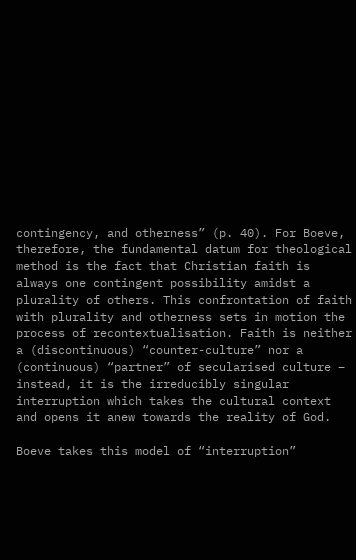contingency, and otherness” (p. 40). For Boeve, therefore, the fundamental datum for theological method is the fact that Christian faith is always one contingent possibility amidst a plurality of others. This confrontation of faith with plurality and otherness sets in motion the process of recontextualisation. Faith is neither a (discontinuous) “counter-culture” nor a (continuous) “partner” of secularised culture – instead, it is the irreducibly singular interruption which takes the cultural context and opens it anew towards the reality of God.

Boeve takes this model of “interruption”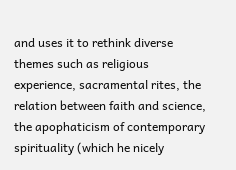and uses it to rethink diverse themes such as religious experience, sacramental rites, the relation between faith and science, the apophaticism of contemporary spirituality (which he nicely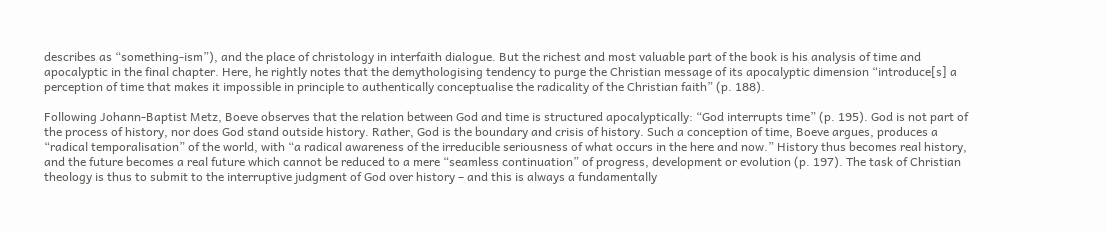describes as “something-ism”), and the place of christology in interfaith dialogue. But the richest and most valuable part of the book is his analysis of time and apocalyptic in the final chapter. Here, he rightly notes that the demythologising tendency to purge the Christian message of its apocalyptic dimension “introduce[s] a perception of time that makes it impossible in principle to authentically conceptualise the radicality of the Christian faith” (p. 188).

Following Johann-Baptist Metz, Boeve observes that the relation between God and time is structured apocalyptically: “God interrupts time” (p. 195). God is not part of the process of history, nor does God stand outside history. Rather, God is the boundary and crisis of history. Such a conception of time, Boeve argues, produces a “radical temporalisation” of the world, with “a radical awareness of the irreducible seriousness of what occurs in the here and now.” History thus becomes real history, and the future becomes a real future which cannot be reduced to a mere “seamless continuation” of progress, development or evolution (p. 197). The task of Christian theology is thus to submit to the interruptive judgment of God over history – and this is always a fundamentally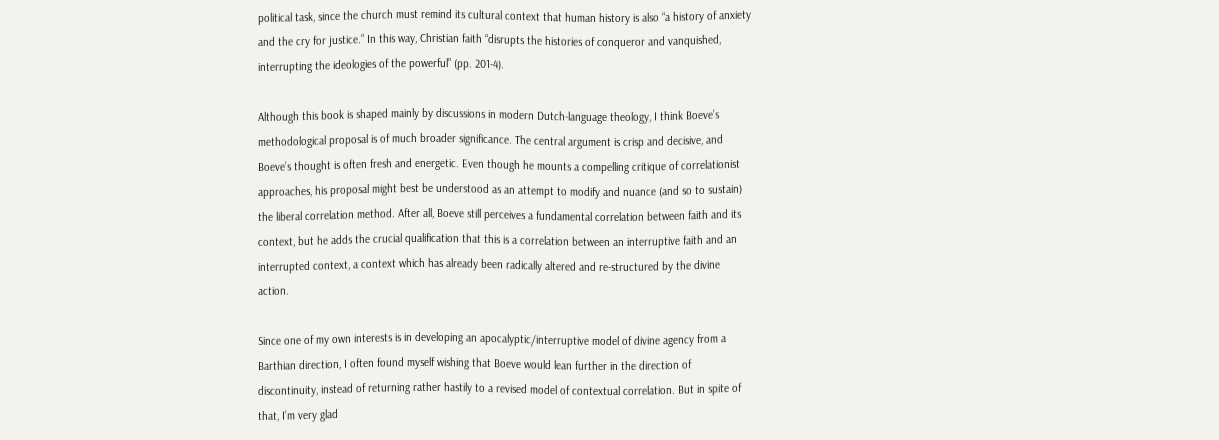political task, since the church must remind its cultural context that human history is also “a history of anxiety and the cry for justice.” In this way, Christian faith “disrupts the histories of conqueror and vanquished, interrupting the ideologies of the powerful” (pp. 201-4).

Although this book is shaped mainly by discussions in modern Dutch-language theology, I think Boeve’s methodological proposal is of much broader significance. The central argument is crisp and decisive, and Boeve’s thought is often fresh and energetic. Even though he mounts a compelling critique of correlationist approaches, his proposal might best be understood as an attempt to modify and nuance (and so to sustain) the liberal correlation method. After all, Boeve still perceives a fundamental correlation between faith and its context, but he adds the crucial qualification that this is a correlation between an interruptive faith and an interrupted context, a context which has already been radically altered and re-structured by the divine action.

Since one of my own interests is in developing an apocalyptic/interruptive model of divine agency from a Barthian direction, I often found myself wishing that Boeve would lean further in the direction of discontinuity, instead of returning rather hastily to a revised model of contextual correlation. But in spite of that, I’m very glad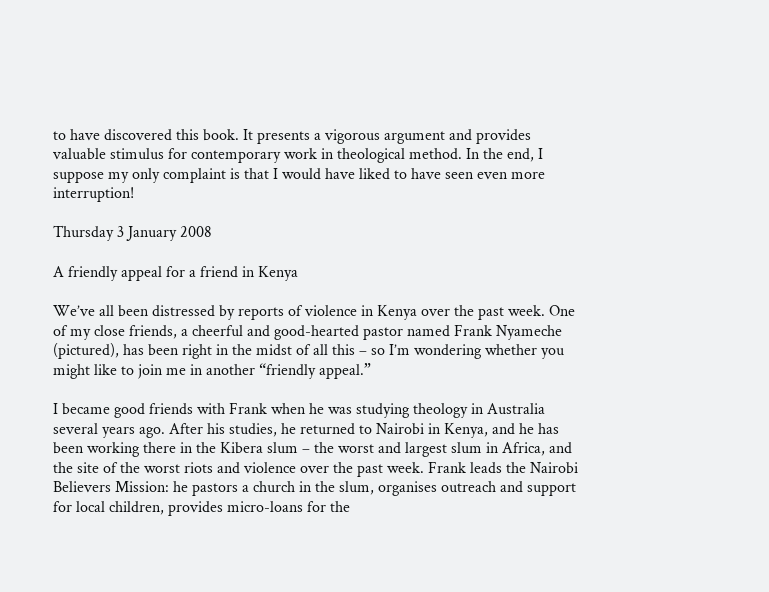to have discovered this book. It presents a vigorous argument and provides valuable stimulus for contemporary work in theological method. In the end, I suppose my only complaint is that I would have liked to have seen even more interruption!

Thursday 3 January 2008

A friendly appeal for a friend in Kenya

We’ve all been distressed by reports of violence in Kenya over the past week. One of my close friends, a cheerful and good-hearted pastor named Frank Nyameche (pictured), has been right in the midst of all this – so I’m wondering whether you might like to join me in another “friendly appeal.”

I became good friends with Frank when he was studying theology in Australia several years ago. After his studies, he returned to Nairobi in Kenya, and he has been working there in the Kibera slum – the worst and largest slum in Africa, and the site of the worst riots and violence over the past week. Frank leads the Nairobi Believers Mission: he pastors a church in the slum, organises outreach and support for local children, provides micro-loans for the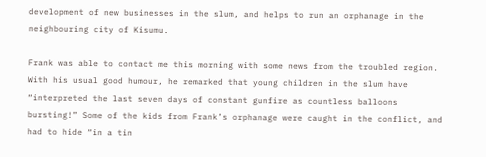development of new businesses in the slum, and helps to run an orphanage in the neighbouring city of Kisumu.

Frank was able to contact me this morning with some news from the troubled region. With his usual good humour, he remarked that young children in the slum have “interpreted the last seven days of constant gunfire as countless balloons bursting!” Some of the kids from Frank’s orphanage were caught in the conflict, and had to hide “in a tin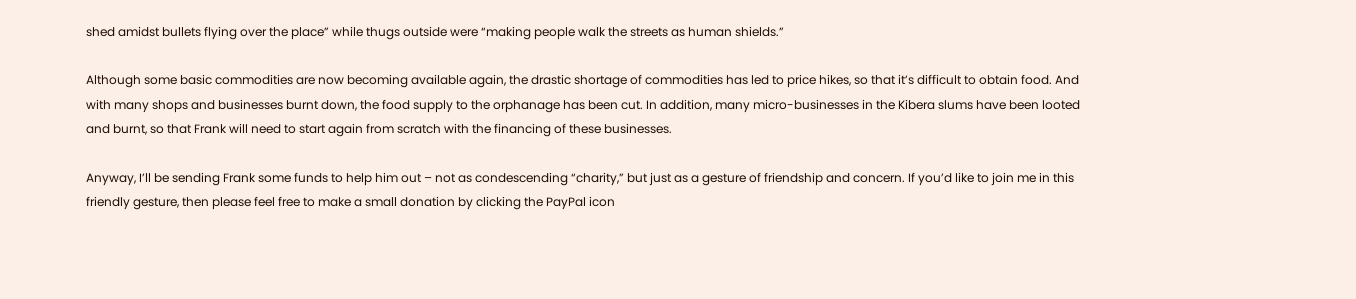shed amidst bullets flying over the place” while thugs outside were “making people walk the streets as human shields.”

Although some basic commodities are now becoming available again, the drastic shortage of commodities has led to price hikes, so that it’s difficult to obtain food. And with many shops and businesses burnt down, the food supply to the orphanage has been cut. In addition, many micro-businesses in the Kibera slums have been looted and burnt, so that Frank will need to start again from scratch with the financing of these businesses.

Anyway, I’ll be sending Frank some funds to help him out – not as condescending “charity,” but just as a gesture of friendship and concern. If you’d like to join me in this friendly gesture, then please feel free to make a small donation by clicking the PayPal icon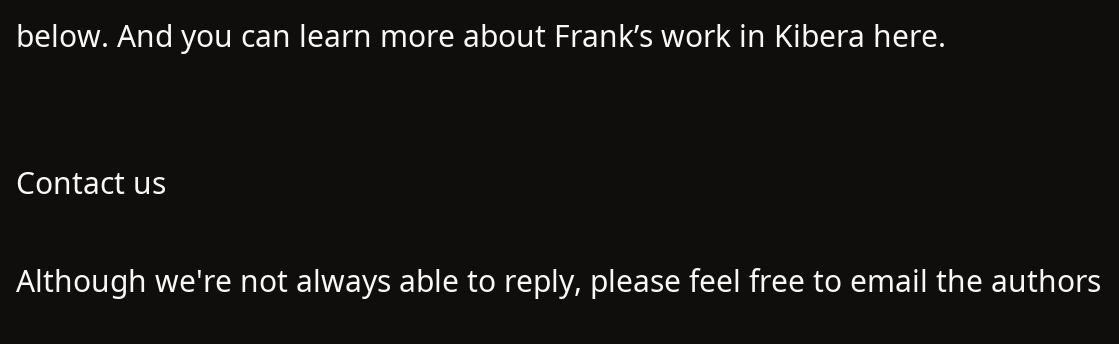below. And you can learn more about Frank’s work in Kibera here.


Contact us

Although we're not always able to reply, please feel free to email the authors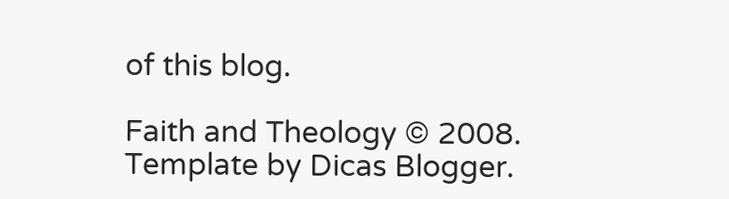of this blog.

Faith and Theology © 2008. Template by Dicas Blogger.